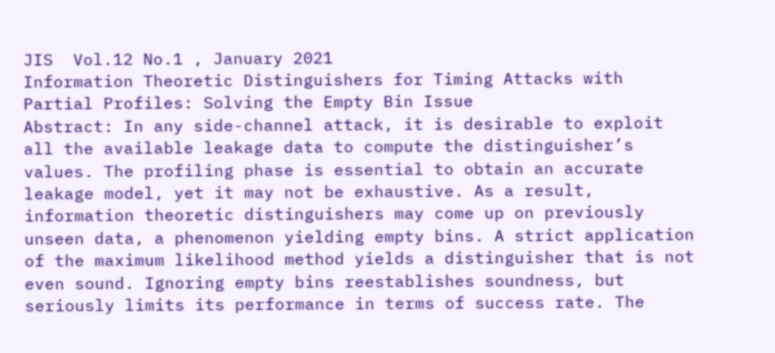JIS  Vol.12 No.1 , January 2021
Information Theoretic Distinguishers for Timing Attacks with Partial Profiles: Solving the Empty Bin Issue
Abstract: In any side-channel attack, it is desirable to exploit all the available leakage data to compute the distinguisher’s values. The profiling phase is essential to obtain an accurate leakage model, yet it may not be exhaustive. As a result, information theoretic distinguishers may come up on previously unseen data, a phenomenon yielding empty bins. A strict application of the maximum likelihood method yields a distinguisher that is not even sound. Ignoring empty bins reestablishes soundness, but seriously limits its performance in terms of success rate. The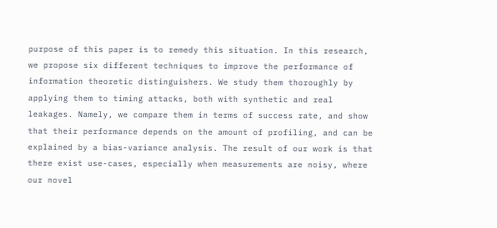purpose of this paper is to remedy this situation. In this research, we propose six different techniques to improve the performance of information theoretic distinguishers. We study them thoroughly by applying them to timing attacks, both with synthetic and real leakages. Namely, we compare them in terms of success rate, and show that their performance depends on the amount of profiling, and can be explained by a bias-variance analysis. The result of our work is that there exist use-cases, especially when measurements are noisy, where our novel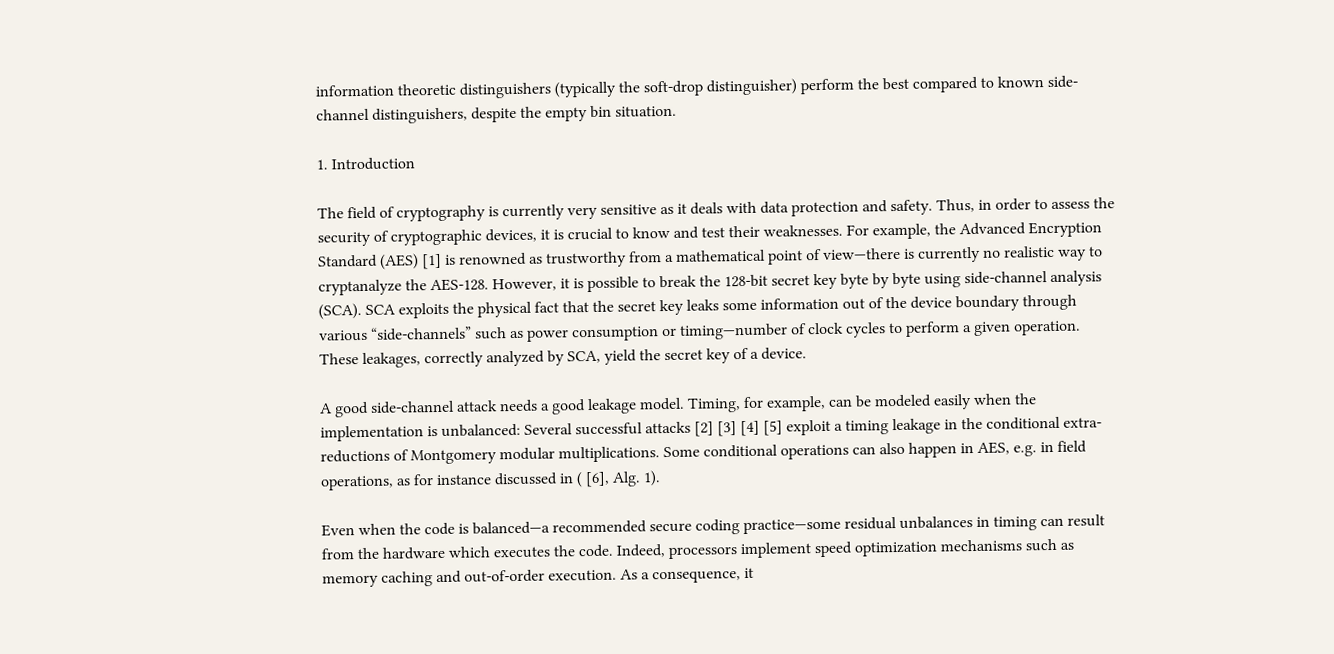information theoretic distinguishers (typically the soft-drop distinguisher) perform the best compared to known side-channel distinguishers, despite the empty bin situation.

1. Introduction

The field of cryptography is currently very sensitive as it deals with data protection and safety. Thus, in order to assess the security of cryptographic devices, it is crucial to know and test their weaknesses. For example, the Advanced Encryption Standard (AES) [1] is renowned as trustworthy from a mathematical point of view—there is currently no realistic way to cryptanalyze the AES-128. However, it is possible to break the 128-bit secret key byte by byte using side-channel analysis (SCA). SCA exploits the physical fact that the secret key leaks some information out of the device boundary through various “side-channels” such as power consumption or timing—number of clock cycles to perform a given operation. These leakages, correctly analyzed by SCA, yield the secret key of a device.

A good side-channel attack needs a good leakage model. Timing, for example, can be modeled easily when the implementation is unbalanced: Several successful attacks [2] [3] [4] [5] exploit a timing leakage in the conditional extra-reductions of Montgomery modular multiplications. Some conditional operations can also happen in AES, e.g. in field operations, as for instance discussed in ( [6], Alg. 1).

Even when the code is balanced—a recommended secure coding practice—some residual unbalances in timing can result from the hardware which executes the code. Indeed, processors implement speed optimization mechanisms such as memory caching and out-of-order execution. As a consequence, it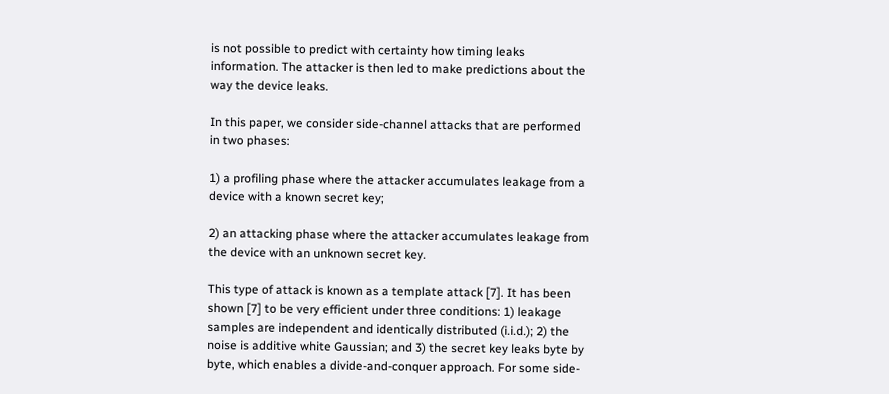is not possible to predict with certainty how timing leaks information. The attacker is then led to make predictions about the way the device leaks.

In this paper, we consider side-channel attacks that are performed in two phases:

1) a profiling phase where the attacker accumulates leakage from a device with a known secret key;

2) an attacking phase where the attacker accumulates leakage from the device with an unknown secret key.

This type of attack is known as a template attack [7]. It has been shown [7] to be very efficient under three conditions: 1) leakage samples are independent and identically distributed (i.i.d.); 2) the noise is additive white Gaussian; and 3) the secret key leaks byte by byte, which enables a divide-and-conquer approach. For some side-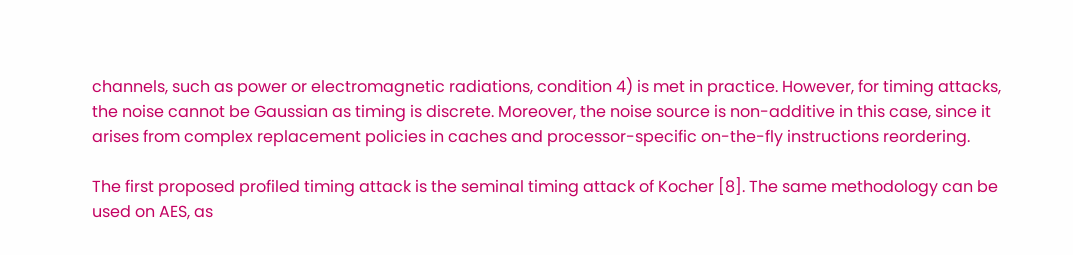channels, such as power or electromagnetic radiations, condition 4) is met in practice. However, for timing attacks, the noise cannot be Gaussian as timing is discrete. Moreover, the noise source is non-additive in this case, since it arises from complex replacement policies in caches and processor-specific on-the-fly instructions reordering.

The first proposed profiled timing attack is the seminal timing attack of Kocher [8]. The same methodology can be used on AES, as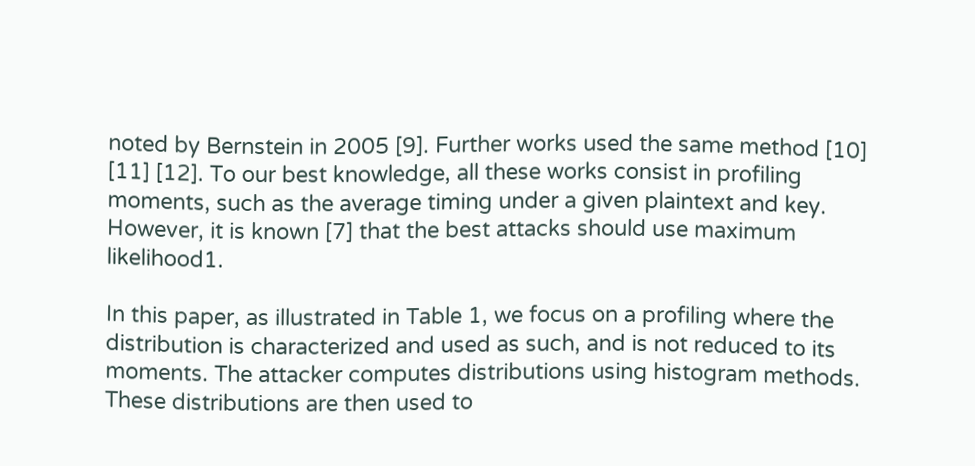noted by Bernstein in 2005 [9]. Further works used the same method [10] [11] [12]. To our best knowledge, all these works consist in profiling moments, such as the average timing under a given plaintext and key. However, it is known [7] that the best attacks should use maximum likelihood1.

In this paper, as illustrated in Table 1, we focus on a profiling where the distribution is characterized and used as such, and is not reduced to its moments. The attacker computes distributions using histogram methods. These distributions are then used to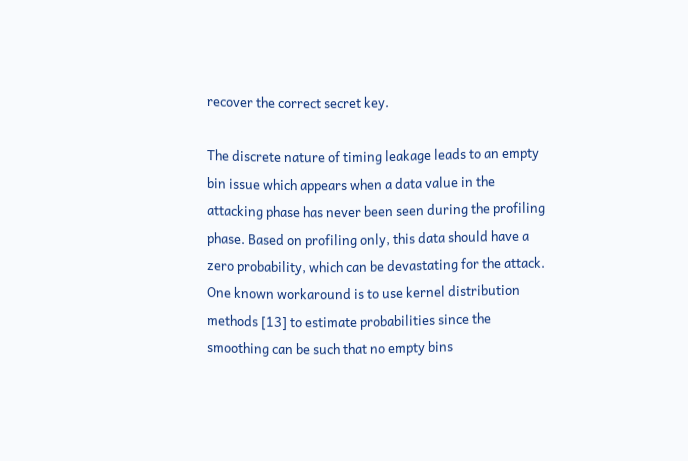recover the correct secret key.

The discrete nature of timing leakage leads to an empty bin issue which appears when a data value in the attacking phase has never been seen during the profiling phase. Based on profiling only, this data should have a zero probability, which can be devastating for the attack. One known workaround is to use kernel distribution methods [13] to estimate probabilities since the smoothing can be such that no empty bins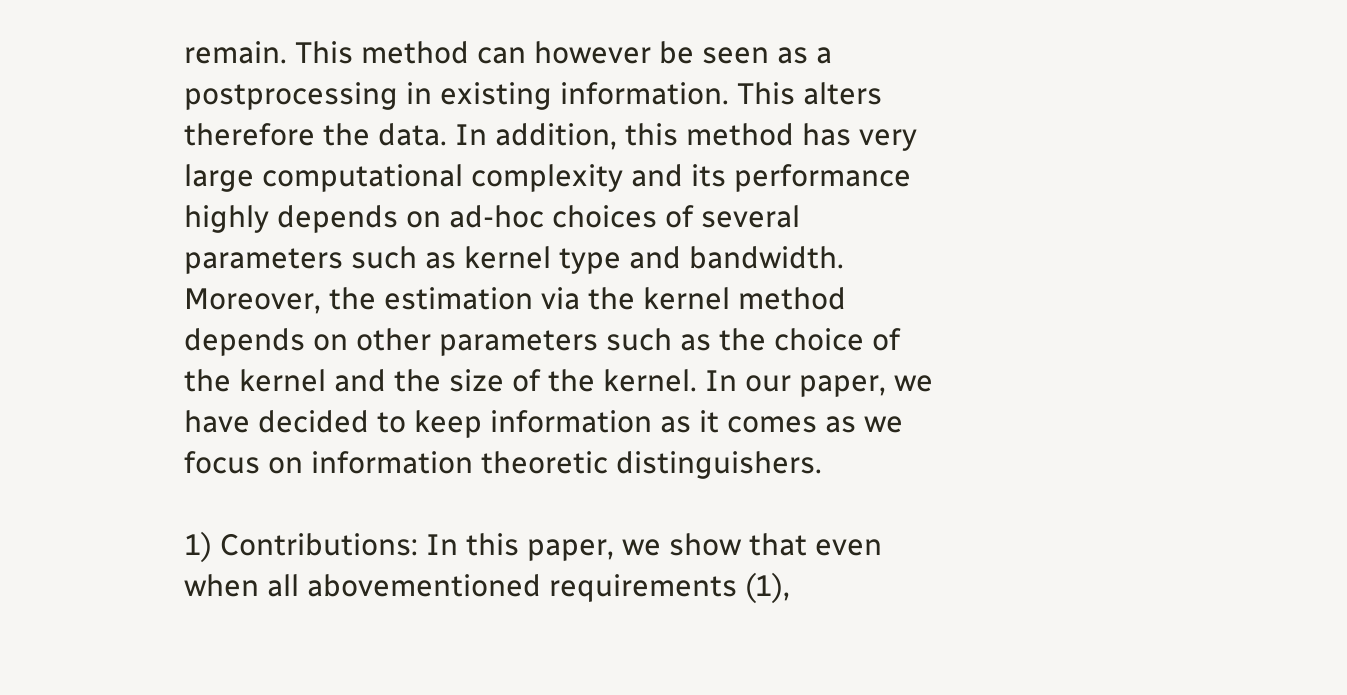remain. This method can however be seen as a postprocessing in existing information. This alters therefore the data. In addition, this method has very large computational complexity and its performance highly depends on ad-hoc choices of several parameters such as kernel type and bandwidth. Moreover, the estimation via the kernel method depends on other parameters such as the choice of the kernel and the size of the kernel. In our paper, we have decided to keep information as it comes as we focus on information theoretic distinguishers.

1) Contributions: In this paper, we show that even when all abovementioned requirements (1),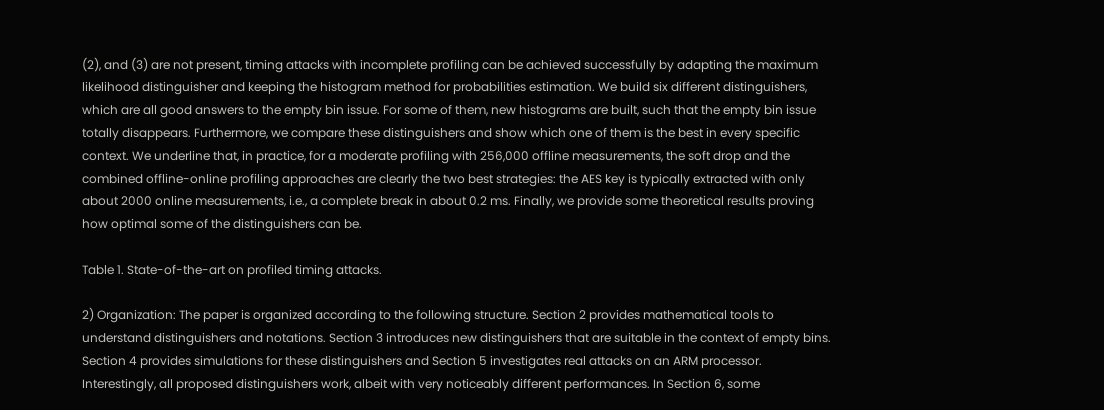(2), and (3) are not present, timing attacks with incomplete profiling can be achieved successfully by adapting the maximum likelihood distinguisher and keeping the histogram method for probabilities estimation. We build six different distinguishers, which are all good answers to the empty bin issue. For some of them, new histograms are built, such that the empty bin issue totally disappears. Furthermore, we compare these distinguishers and show which one of them is the best in every specific context. We underline that, in practice, for a moderate profiling with 256,000 offline measurements, the soft drop and the combined offline-online profiling approaches are clearly the two best strategies: the AES key is typically extracted with only about 2000 online measurements, i.e., a complete break in about 0.2 ms. Finally, we provide some theoretical results proving how optimal some of the distinguishers can be.

Table 1. State-of-the-art on profiled timing attacks.

2) Organization: The paper is organized according to the following structure. Section 2 provides mathematical tools to understand distinguishers and notations. Section 3 introduces new distinguishers that are suitable in the context of empty bins. Section 4 provides simulations for these distinguishers and Section 5 investigates real attacks on an ARM processor. Interestingly, all proposed distinguishers work, albeit with very noticeably different performances. In Section 6, some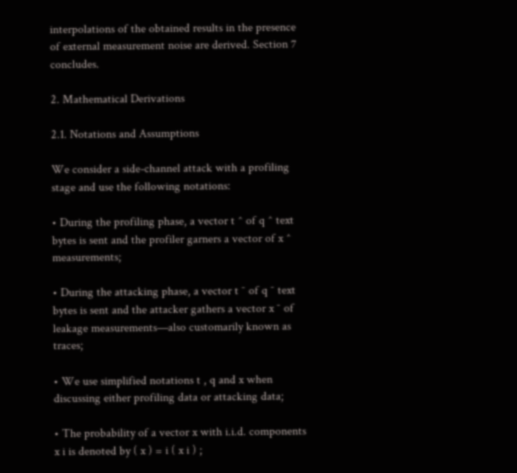interpolations of the obtained results in the presence of external measurement noise are derived. Section 7 concludes.

2. Mathematical Derivations

2.1. Notations and Assumptions

We consider a side-channel attack with a profiling stage and use the following notations:

• During the profiling phase, a vector t ^ of q ^ text bytes is sent and the profiler garners a vector of x ^ measurements;

• During the attacking phase, a vector t ˜ of q ˜ text bytes is sent and the attacker gathers a vector x ˜ of leakage measurements—also customarily known as traces;

• We use simplified notations t , q and x when discussing either profiling data or attacking data;

• The probability of a vector x with i.i.d. components x i is denoted by ( x ) = i ( x i ) ;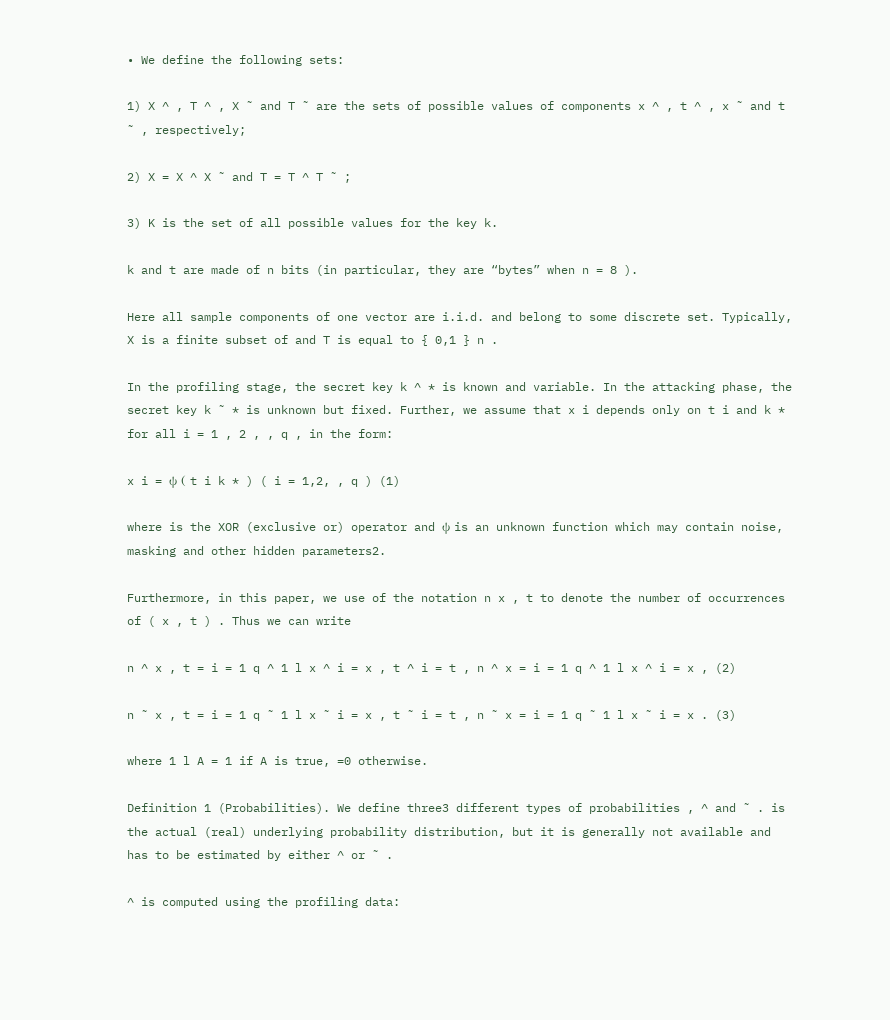• We define the following sets:

1) X ^ , T ^ , X ˜ and T ˜ are the sets of possible values of components x ^ , t ^ , x ˜ and t ˜ , respectively;

2) X = X ^ X ˜ and T = T ^ T ˜ ;

3) K is the set of all possible values for the key k.

k and t are made of n bits (in particular, they are “bytes” when n = 8 ).

Here all sample components of one vector are i.i.d. and belong to some discrete set. Typically, X is a finite subset of and T is equal to { 0,1 } n .

In the profiling stage, the secret key k ^ * is known and variable. In the attacking phase, the secret key k ˜ * is unknown but fixed. Further, we assume that x i depends only on t i and k * for all i = 1 , 2 , , q , in the form:

x i = ψ ( t i k * ) ( i = 1,2, , q ) (1)

where is the XOR (exclusive or) operator and ψ is an unknown function which may contain noise, masking and other hidden parameters2.

Furthermore, in this paper, we use of the notation n x , t to denote the number of occurrences of ( x , t ) . Thus we can write

n ^ x , t = i = 1 q ^ 1 l x ^ i = x , t ^ i = t , n ^ x = i = 1 q ^ 1 l x ^ i = x , (2)

n ˜ x , t = i = 1 q ˜ 1 l x ˜ i = x , t ˜ i = t , n ˜ x = i = 1 q ˜ 1 l x ˜ i = x . (3)

where 1 l A = 1 if A is true, =0 otherwise.

Definition 1 (Probabilities). We define three3 different types of probabilities , ^ and ˜ . is the actual (real) underlying probability distribution, but it is generally not available and has to be estimated by either ^ or ˜ .

^ is computed using the profiling data: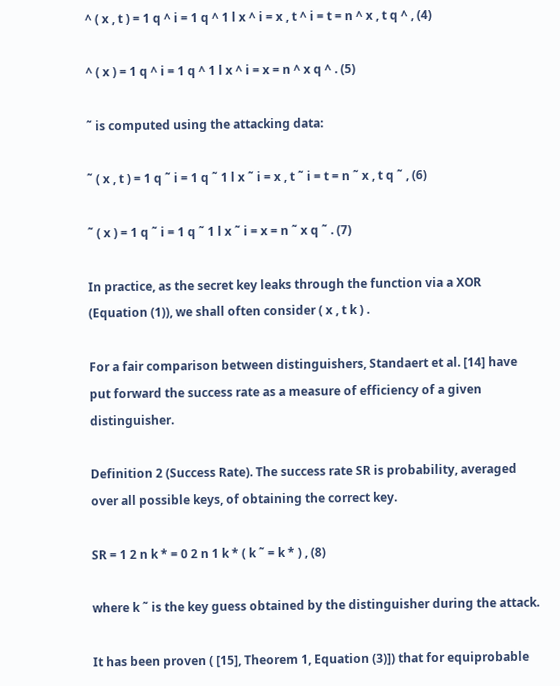^ ( x , t ) = 1 q ^ i = 1 q ^ 1 l x ^ i = x , t ^ i = t = n ^ x , t q ^ , (4)

^ ( x ) = 1 q ^ i = 1 q ^ 1 l x ^ i = x = n ^ x q ^ . (5)

˜ is computed using the attacking data:

˜ ( x , t ) = 1 q ˜ i = 1 q ˜ 1 l x ˜ i = x , t ˜ i = t = n ˜ x , t q ˜ , (6)

˜ ( x ) = 1 q ˜ i = 1 q ˜ 1 l x ˜ i = x = n ˜ x q ˜ . (7)

In practice, as the secret key leaks through the function via a XOR (Equation (1)), we shall often consider ( x , t k ) .

For a fair comparison between distinguishers, Standaert et al. [14] have put forward the success rate as a measure of efficiency of a given distinguisher.

Definition 2 (Success Rate). The success rate SR is probability, averaged over all possible keys, of obtaining the correct key.

SR = 1 2 n k * = 0 2 n 1 k * ( k ˜ = k * ) , (8)

where k ˜ is the key guess obtained by the distinguisher during the attack.

It has been proven ( [15], Theorem 1, Equation (3)]) that for equiprobable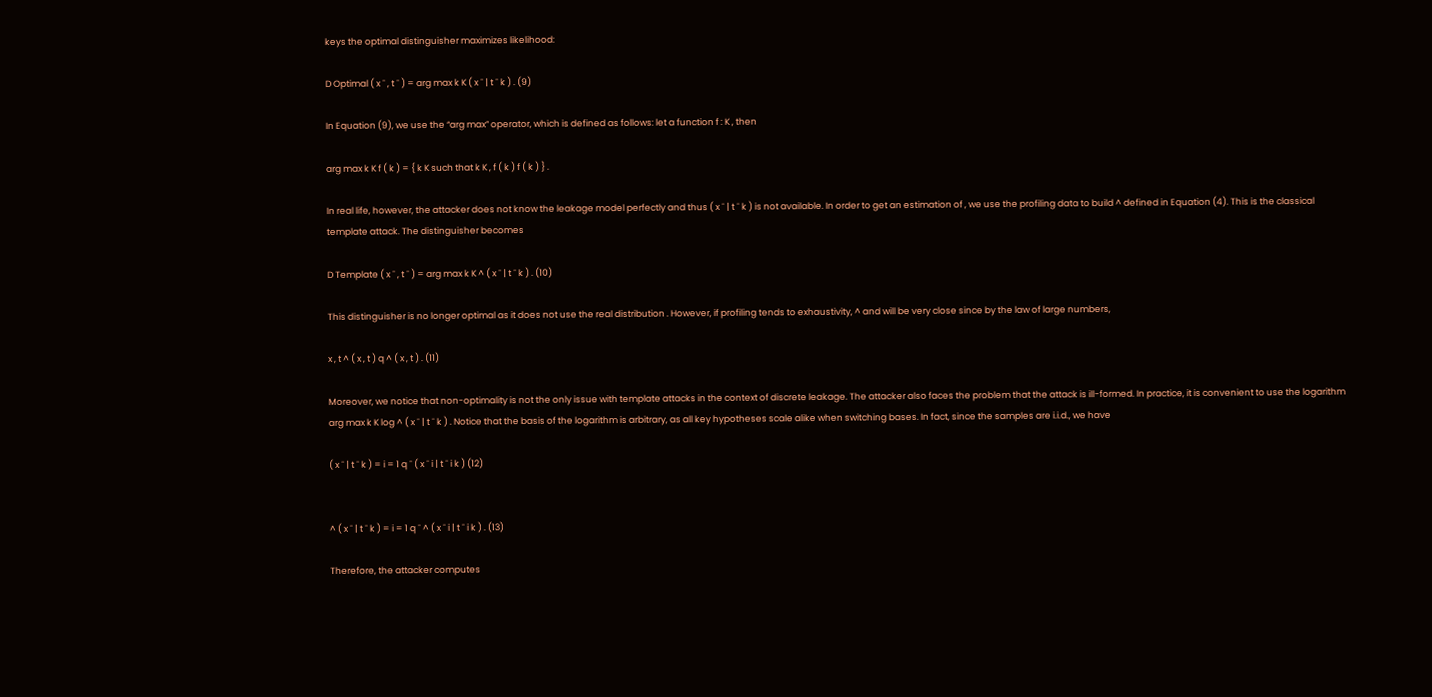keys the optimal distinguisher maximizes likelihood:

D Optimal ( x ˜ , t ˜ ) = arg max k K ( x ˜ | t ˜ k ) . (9)

In Equation (9), we use the “arg max” operator, which is defined as follows: let a function f : K , then

arg max k K f ( k ) = { k K such that k K , f ( k ) f ( k ) } .

In real life, however, the attacker does not know the leakage model perfectly and thus ( x ˜ | t ˜ k ) is not available. In order to get an estimation of , we use the profiling data to build ^ defined in Equation (4). This is the classical template attack. The distinguisher becomes

D Template ( x ˜ , t ˜ ) = arg max k K ^ ( x ˜ | t ˜ k ) . (10)

This distinguisher is no longer optimal as it does not use the real distribution . However, if profiling tends to exhaustivity, ^ and will be very close since by the law of large numbers,

x , t ^ ( x , t ) q ^ ( x , t ) . (11)

Moreover, we notice that non-optimality is not the only issue with template attacks in the context of discrete leakage. The attacker also faces the problem that the attack is ill-formed. In practice, it is convenient to use the logarithm arg max k K log ^ ( x ˜ | t ˜ k ) . Notice that the basis of the logarithm is arbitrary, as all key hypotheses scale alike when switching bases. In fact, since the samples are i.i.d., we have

( x ˜ | t ˜ k ) = i = 1 q ˜ ( x ˜ i | t ˜ i k ) (12)


^ ( x ˜ | t ˜ k ) = i = 1 q ˜ ^ ( x ˜ i | t ˜ i k ) . (13)

Therefore, the attacker computes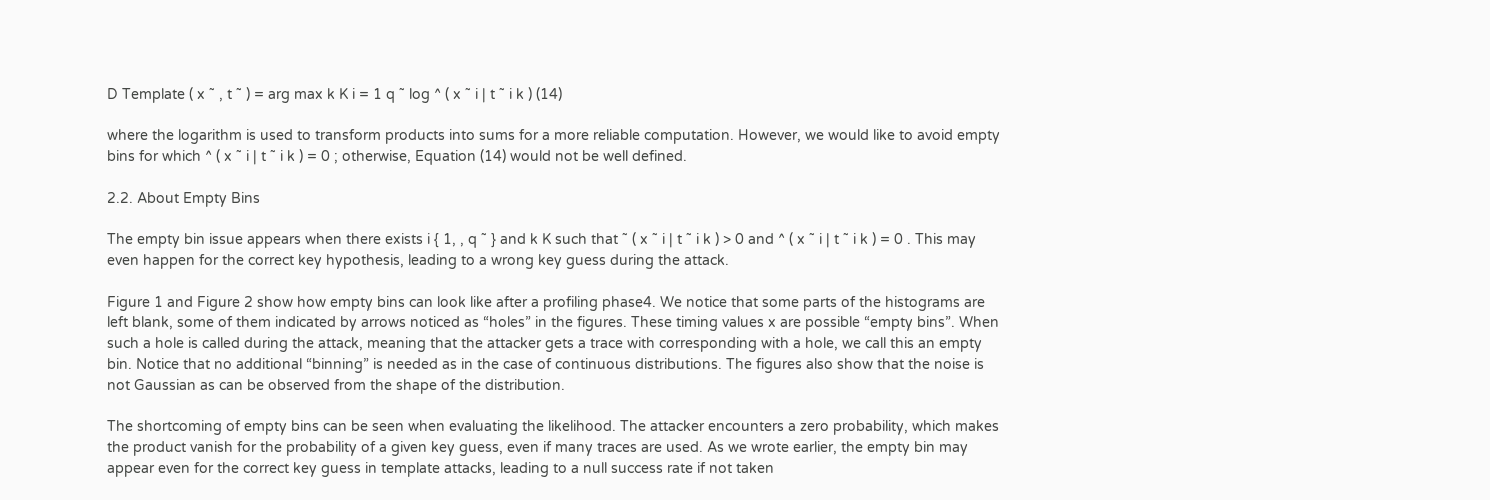D Template ( x ˜ , t ˜ ) = arg max k K i = 1 q ˜ log ^ ( x ˜ i | t ˜ i k ) (14)

where the logarithm is used to transform products into sums for a more reliable computation. However, we would like to avoid empty bins for which ^ ( x ˜ i | t ˜ i k ) = 0 ; otherwise, Equation (14) would not be well defined.

2.2. About Empty Bins

The empty bin issue appears when there exists i { 1, , q ˜ } and k K such that ˜ ( x ˜ i | t ˜ i k ) > 0 and ^ ( x ˜ i | t ˜ i k ) = 0 . This may even happen for the correct key hypothesis, leading to a wrong key guess during the attack.

Figure 1 and Figure 2 show how empty bins can look like after a profiling phase4. We notice that some parts of the histograms are left blank, some of them indicated by arrows noticed as “holes” in the figures. These timing values x are possible “empty bins”. When such a hole is called during the attack, meaning that the attacker gets a trace with corresponding with a hole, we call this an empty bin. Notice that no additional “binning” is needed as in the case of continuous distributions. The figures also show that the noise is not Gaussian as can be observed from the shape of the distribution.

The shortcoming of empty bins can be seen when evaluating the likelihood. The attacker encounters a zero probability, which makes the product vanish for the probability of a given key guess, even if many traces are used. As we wrote earlier, the empty bin may appear even for the correct key guess in template attacks, leading to a null success rate if not taken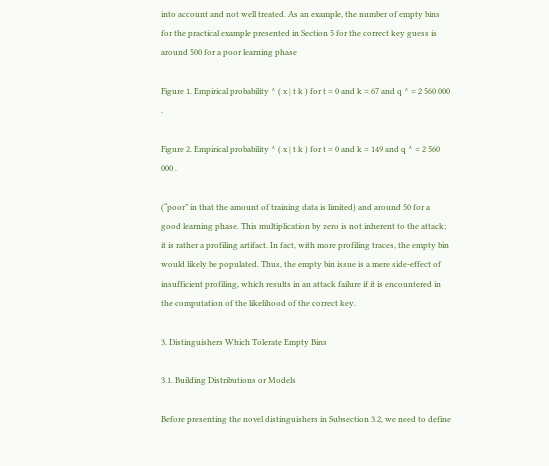into account and not well treated. As an example, the number of empty bins for the practical example presented in Section 5 for the correct key guess is around 500 for a poor learning phase

Figure 1. Empirical probability ^ ( x | t k ) for t = 0 and k = 67 and q ^ = 2 560 000 .

Figure 2. Empirical probability ^ ( x | t k ) for t = 0 and k = 149 and q ^ = 2 560 000 .

(“poor” in that the amount of training data is limited) and around 50 for a good learning phase. This multiplication by zero is not inherent to the attack; it is rather a profiling artifact. In fact, with more profiling traces, the empty bin would likely be populated. Thus, the empty bin issue is a mere side-effect of insufficient profiling, which results in an attack failure if it is encountered in the computation of the likelihood of the correct key.

3. Distinguishers Which Tolerate Empty Bins

3.1. Building Distributions or Models

Before presenting the novel distinguishers in Subsection 3.2, we need to define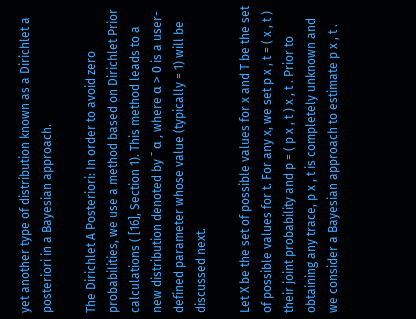yet another type of distribution known as a Dirichlet a posteriori in a Bayesian approach.

The Dirichlet A Posteriori: In order to avoid zero probabilities, we use a method based on Dirichlet Prior calculations ( [16], Section 1). This method leads to a new distribution denoted by ¯ α , where α > 0 is a user-defined parameter whose value (typically = 1) will be discussed next.

Let X be the set of possible values for x and T be the set of possible values for t. For any x, we set p x , t = ( x , t ) their joint probability and p = ( p x , t ) x , t . Prior to obtaining any trace, p x , t is completely unknown and we consider a Bayesian approach to estimate p x , t .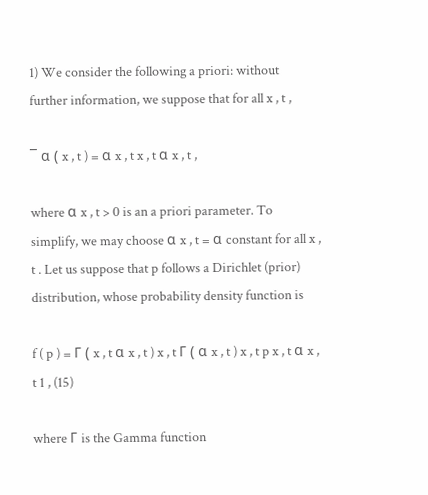1) We consider the following a priori: without further information, we suppose that for all x , t ,

¯ α ( x , t ) = α x , t x , t α x , t ,

where α x , t > 0 is an a priori parameter. To simplify, we may choose α x , t = α constant for all x , t . Let us suppose that p follows a Dirichlet (prior) distribution, whose probability density function is

f ( p ) = Γ ( x , t α x , t ) x , t Γ ( α x , t ) x , t p x , t α x , t 1 , (15)

where Γ is the Gamma function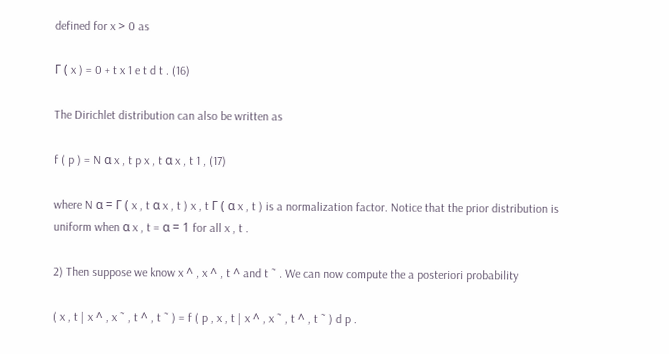defined for x > 0 as

Γ ( x ) = 0 + t x 1 e t d t . (16)

The Dirichlet distribution can also be written as

f ( p ) = N α x , t p x , t α x , t 1 , (17)

where N α = Γ ( x , t α x , t ) x , t Γ ( α x , t ) is a normalization factor. Notice that the prior distribution is uniform when α x , t = α = 1 for all x , t .

2) Then suppose we know x ^ , x ^ , t ^ and t ˜ . We can now compute the a posteriori probability

( x , t | x ^ , x ˜ , t ^ , t ˜ ) = f ( p , x , t | x ^ , x ˜ , t ^ , t ˜ ) d p .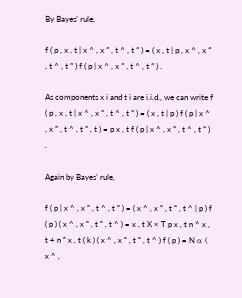By Bayes’ rule,

f ( p , x , t | x ^ , x ˜ , t ^ , t ˜ ) = ( x , t | p , x ^ , x ˜ , t ^ , t ˜ ) f ( p | x ^ , x ˜ , t ^ , t ˜ ) .

As components x i and t i are i.i.d., we can write f ( p , x , t | x ^ , x ˜ , t ^ , t ˜ ) = ( x , t | p ) f ( p | x ^ , x ˜ , t ^ , t ˜ , t ) = p x , t f ( p | x ^ , x ˜ , t ^ , t ˜ ) .

Again by Bayes’ rule,

f ( p | x ^ , x ˜ , t ^ , t ˜ ) = ( x ^ , x ˜ , t ˜ , t ^ | p ) f ( p ) ( x ^ , x ˜ , t ˜ , t ^ ) = x , t X × T p x , t n ^ x , t + n ˜ x , t ( k ) ( x ^ , x ˜ , t ˜ , t ^ ) f ( p ) = N α ( x ^ ,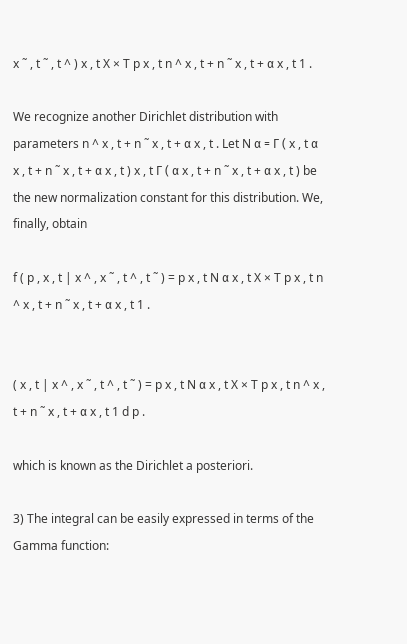x ˜ , t ˜ , t ^ ) x , t X × T p x , t n ^ x , t + n ˜ x , t + α x , t 1 .

We recognize another Dirichlet distribution with parameters n ^ x , t + n ˜ x , t + α x , t . Let N α = Γ ( x , t α x , t + n ˜ x , t + α x , t ) x , t Γ ( α x , t + n ˜ x , t + α x , t ) be the new normalization constant for this distribution. We, finally, obtain

f ( p , x , t | x ^ , x ˜ , t ^ , t ˜ ) = p x , t N α x , t X × T p x , t n ^ x , t + n ˜ x , t + α x , t 1 .


( x , t | x ^ , x ˜ , t ^ , t ˜ ) = p x , t N α x , t X × T p x , t n ^ x , t + n ˜ x , t + α x , t 1 d p .

which is known as the Dirichlet a posteriori.

3) The integral can be easily expressed in terms of the Gamma function: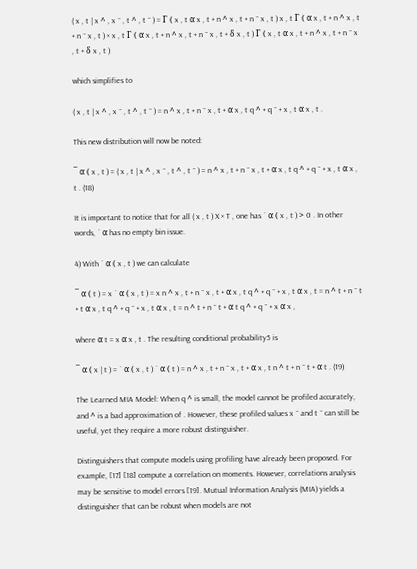( x , t | x ^ , x ˜ , t ^ , t ˜ ) = Γ ( x , t α x , t + n ^ x , t + n ˜ x , t ) x , t Γ ( α x , t + n ^ x , t + n ˜ x , t ) × x , t Γ ( α x , t + n ^ x , t + n ˜ x , t + δ x , t ) Γ ( x , t α x , t + n ^ x , t + n ˜ x , t + δ x , t )

which simplifies to

( x , t | x ^ , x ˜ , t ^ , t ˜ ) = n ^ x , t + n ˜ x , t + α x , t q ^ + q ˜ + x , t α x , t .

This new distribution will now be noted:

¯ α ( x , t ) = ( x , t | x ^ , x ˜ , t ^ , t ˜ ) = n ^ x , t + n ˜ x , t + α x , t q ^ + q ˜ + x , t α x , t . (18)

It is important to notice that for all ( x , t ) X × T , one has ¯ α ( x , t ) > 0 . In other words, ¯ α has no empty bin issue.

4) With ¯ α ( x , t ) we can calculate

¯ α ( t ) = x ¯ α ( x , t ) = x n ^ x , t + n ˜ x , t + α x , t q ^ + q ˜ + x , t α x , t = n ^ t + n ˜ t + t α x , t q ^ + q ˜ + x , t α x , t = n ^ t + n ˜ t + α t q ^ + q ˜ + x α x ,

where α t = x α x , t . The resulting conditional probability5 is

¯ α ( x | t ) = ¯ α ( x , t ) ¯ α ( t ) = n ^ x , t + n ˜ x , t + α x , t n ^ t + n ˜ t + α t . (19)

The Learned MIA Model: When q ^ is small, the model cannot be profiled accurately, and ^ is a bad approximation of . However, these profiled values x ˜ and t ˜ can still be useful, yet they require a more robust distinguisher.

Distinguishers that compute models using profiling have already been proposed. For example, [17] [18] compute a correlation on moments. However, correlations analysis may be sensitive to model errors [19]. Mutual Information Analysis (MIA) yields a distinguisher that can be robust when models are not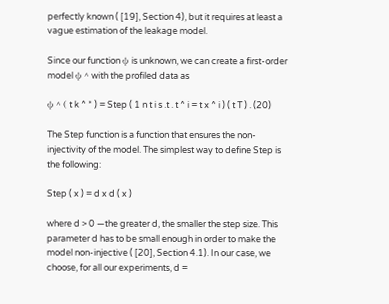perfectly known ( [19], Section 4), but it requires at least a vague estimation of the leakage model.

Since our function ψ is unknown, we can create a first-order model ψ ^ with the profiled data as

ψ ^ ( t k ^ * ) = Step ( 1 n t i s .t . t ^ i = t x ^ i ) ( t T ) . (20)

The Step function is a function that ensures the non-injectivity of the model. The simplest way to define Step is the following:

Step ( x ) = d x d ( x )

where d > 0 —the greater d, the smaller the step size. This parameter d has to be small enough in order to make the model non-injective ( [20], Section 4.1). In our case, we choose, for all our experiments, d =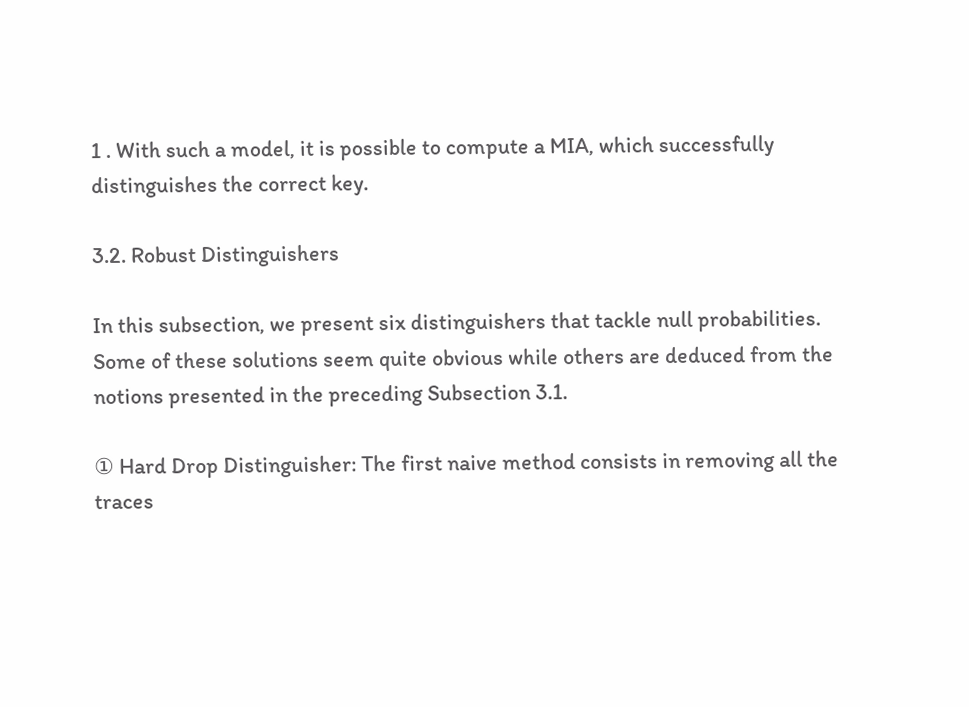1 . With such a model, it is possible to compute a MIA, which successfully distinguishes the correct key.

3.2. Robust Distinguishers

In this subsection, we present six distinguishers that tackle null probabilities. Some of these solutions seem quite obvious while others are deduced from the notions presented in the preceding Subsection 3.1.

① Hard Drop Distinguisher: The first naive method consists in removing all the traces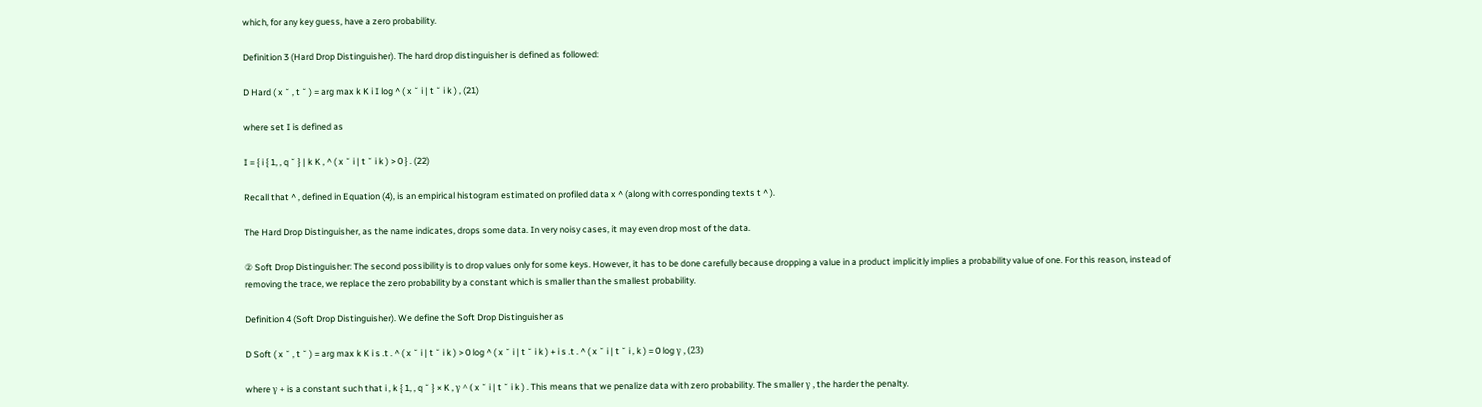which, for any key guess, have a zero probability.

Definition 3 (Hard Drop Distinguisher). The hard drop distinguisher is defined as followed:

D Hard ( x ˜ , t ˜ ) = arg max k K i I log ^ ( x ˜ i | t ˜ i k ) , (21)

where set I is defined as

I = { i { 1, , q ˜ } | k K , ^ ( x ˜ i | t ˜ i k ) > 0 } . (22)

Recall that ^ , defined in Equation (4), is an empirical histogram estimated on profiled data x ^ (along with corresponding texts t ^ ).

The Hard Drop Distinguisher, as the name indicates, drops some data. In very noisy cases, it may even drop most of the data.

② Soft Drop Distinguisher: The second possibility is to drop values only for some keys. However, it has to be done carefully because dropping a value in a product implicitly implies a probability value of one. For this reason, instead of removing the trace, we replace the zero probability by a constant which is smaller than the smallest probability.

Definition 4 (Soft Drop Distinguisher). We define the Soft Drop Distinguisher as

D Soft ( x ˜ , t ˜ ) = arg max k K i s .t . ^ ( x ˜ i | t ˜ i k ) > 0 log ^ ( x ˜ i | t ˜ i k ) + i s .t . ^ ( x ˜ i | t ˜ i , k ) = 0 log γ , (23)

where γ + is a constant such that i , k { 1, , q ˜ } × K , γ ^ ( x ˜ i | t ˜ i k ) . This means that we penalize data with zero probability. The smaller γ , the harder the penalty.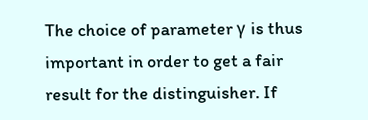The choice of parameter γ is thus important in order to get a fair result for the distinguisher. If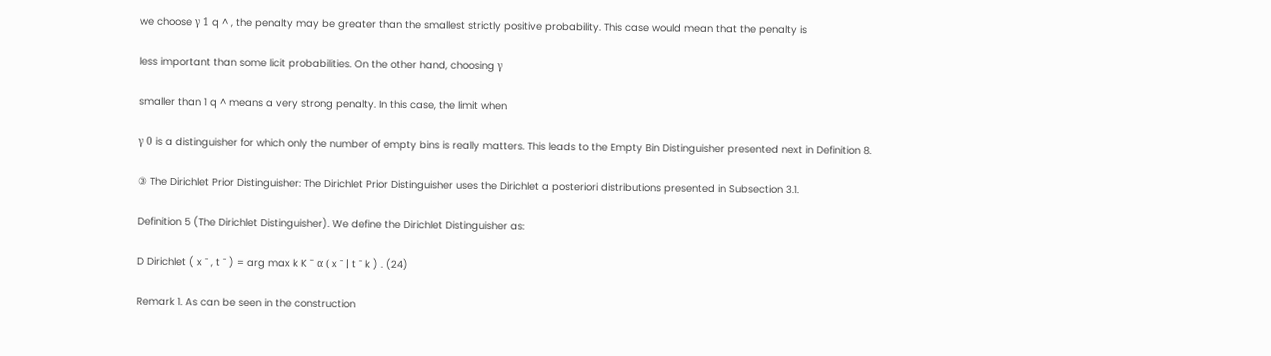we choose γ 1 q ^ , the penalty may be greater than the smallest strictly positive probability. This case would mean that the penalty is

less important than some licit probabilities. On the other hand, choosing γ

smaller than 1 q ^ means a very strong penalty. In this case, the limit when

γ 0 is a distinguisher for which only the number of empty bins is really matters. This leads to the Empty Bin Distinguisher presented next in Definition 8.

③ The Dirichlet Prior Distinguisher: The Dirichlet Prior Distinguisher uses the Dirichlet a posteriori distributions presented in Subsection 3.1.

Definition 5 (The Dirichlet Distinguisher). We define the Dirichlet Distinguisher as:

D Dirichlet ( x ˜ , t ˜ ) = arg max k K ¯ α ( x ˜ | t ˜ k ) . (24)

Remark 1. As can be seen in the construction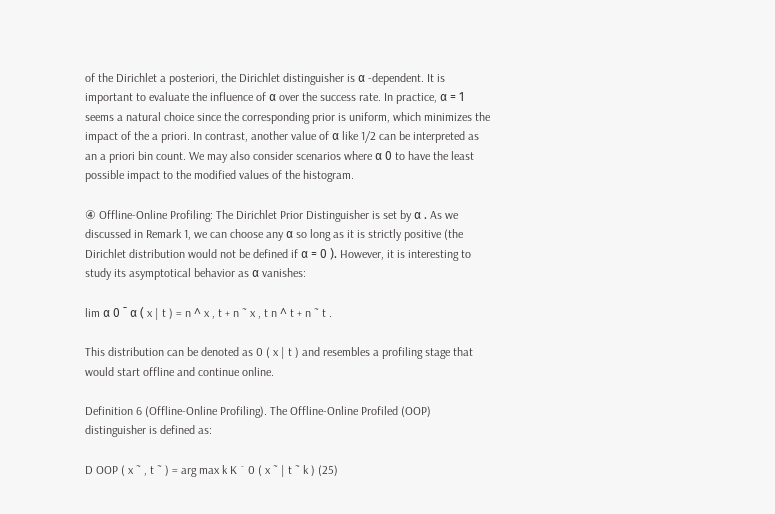of the Dirichlet a posteriori, the Dirichlet distinguisher is α -dependent. It is important to evaluate the influence of α over the success rate. In practice, α = 1 seems a natural choice since the corresponding prior is uniform, which minimizes the impact of the a priori. In contrast, another value of α like 1/2 can be interpreted as an a priori bin count. We may also consider scenarios where α 0 to have the least possible impact to the modified values of the histogram.

④ Offline-Online Profiling: The Dirichlet Prior Distinguisher is set by α . As we discussed in Remark 1, we can choose any α so long as it is strictly positive (the Dirichlet distribution would not be defined if α = 0 ). However, it is interesting to study its asymptotical behavior as α vanishes:

lim α 0 ¯ α ( x | t ) = n ^ x , t + n ˜ x , t n ^ t + n ˜ t .

This distribution can be denoted as 0 ( x | t ) and resembles a profiling stage that would start offline and continue online.

Definition 6 (Offline-Online Profiling). The Offline-Online Profiled (OOP) distinguisher is defined as:

D OOP ( x ˜ , t ˜ ) = arg max k K ¯ 0 ( x ˜ | t ˜ k ) (25)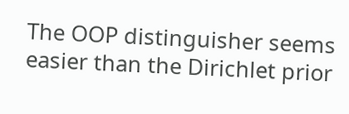The OOP distinguisher seems easier than the Dirichlet prior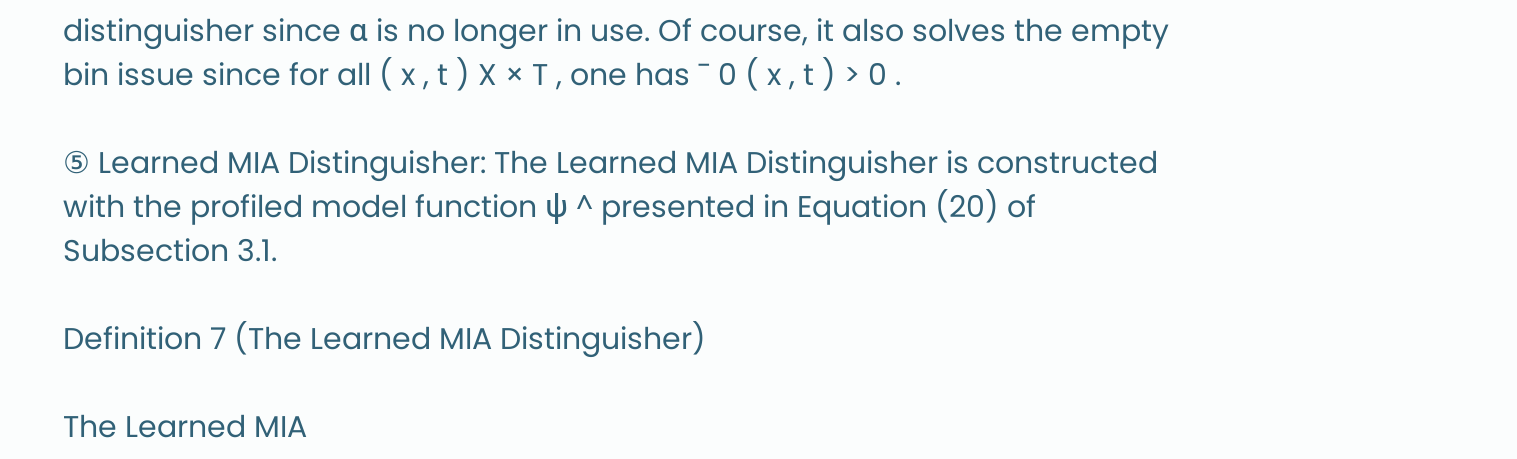distinguisher since α is no longer in use. Of course, it also solves the empty bin issue since for all ( x , t ) X × T , one has ¯ 0 ( x , t ) > 0 .

⑤ Learned MIA Distinguisher: The Learned MIA Distinguisher is constructed with the profiled model function ψ ^ presented in Equation (20) of Subsection 3.1.

Definition 7 (The Learned MIA Distinguisher)

The Learned MIA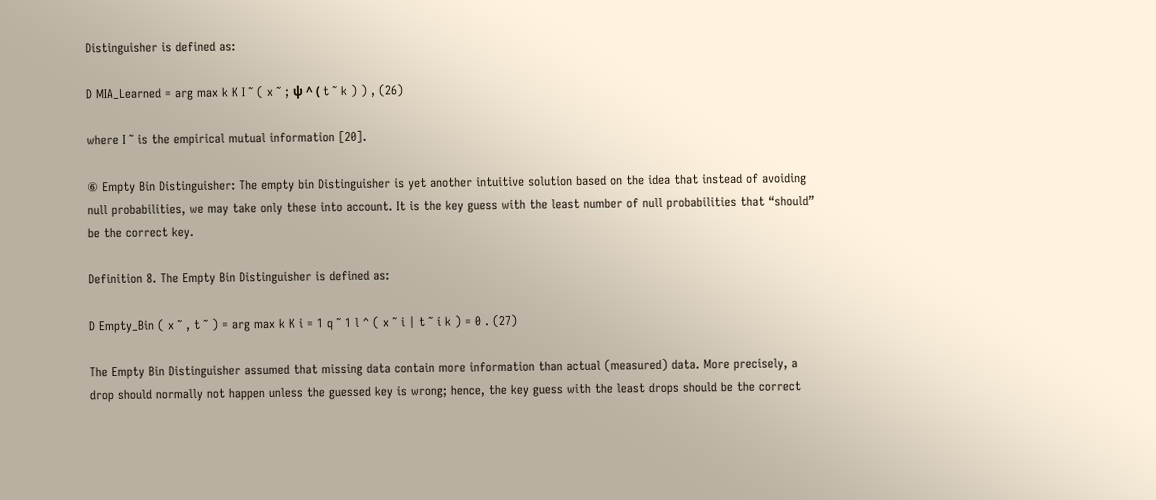Distinguisher is defined as:

D MIA_Learned = arg max k K I ˜ ( x ˜ ; ψ ^ ( t ˜ k ) ) , (26)

where I ˜ is the empirical mutual information [20].

⑥ Empty Bin Distinguisher: The empty bin Distinguisher is yet another intuitive solution based on the idea that instead of avoiding null probabilities, we may take only these into account. It is the key guess with the least number of null probabilities that “should” be the correct key.

Definition 8. The Empty Bin Distinguisher is defined as:

D Empty_Bin ( x ˜ , t ˜ ) = arg max k K i = 1 q ˜ 1 l ^ ( x ˜ i | t ˜ i k ) = 0 . (27)

The Empty Bin Distinguisher assumed that missing data contain more information than actual (measured) data. More precisely, a drop should normally not happen unless the guessed key is wrong; hence, the key guess with the least drops should be the correct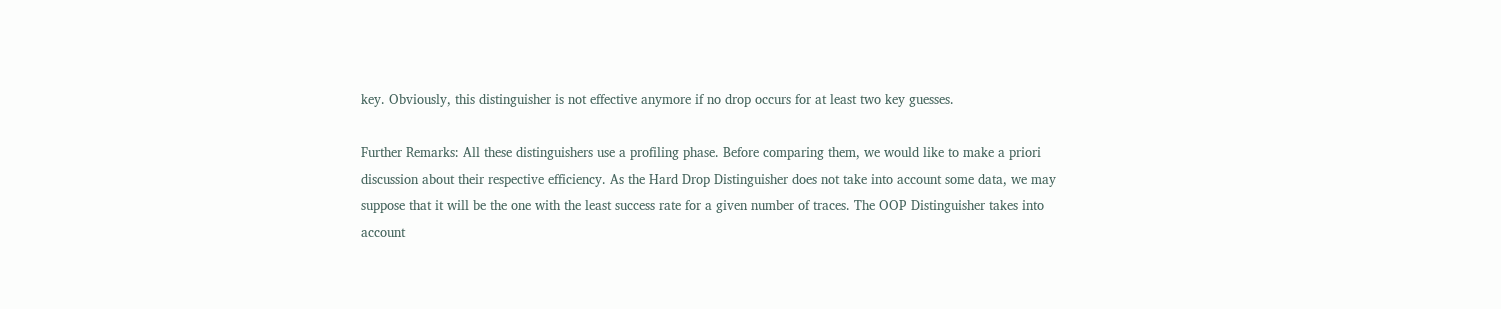key. Obviously, this distinguisher is not effective anymore if no drop occurs for at least two key guesses.

Further Remarks: All these distinguishers use a profiling phase. Before comparing them, we would like to make a priori discussion about their respective efficiency. As the Hard Drop Distinguisher does not take into account some data, we may suppose that it will be the one with the least success rate for a given number of traces. The OOP Distinguisher takes into account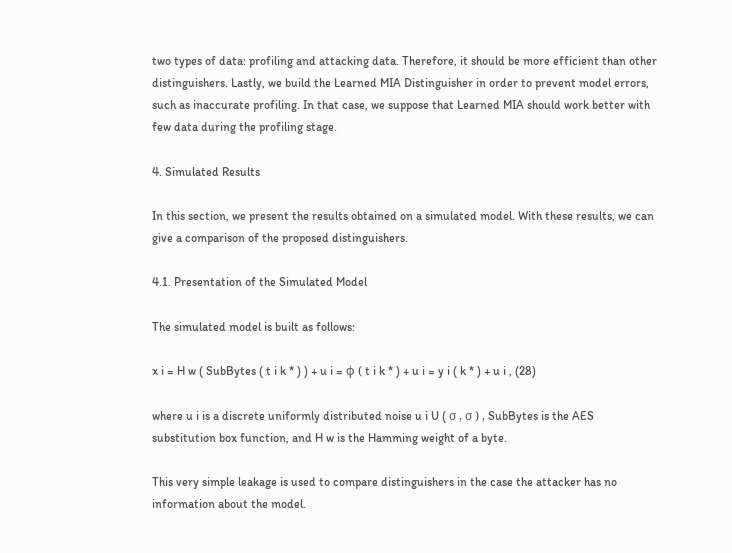two types of data: profiling and attacking data. Therefore, it should be more efficient than other distinguishers. Lastly, we build the Learned MIA Distinguisher in order to prevent model errors, such as inaccurate profiling. In that case, we suppose that Learned MIA should work better with few data during the profiling stage.

4. Simulated Results

In this section, we present the results obtained on a simulated model. With these results, we can give a comparison of the proposed distinguishers.

4.1. Presentation of the Simulated Model

The simulated model is built as follows:

x i = H w ( SubBytes ( t i k * ) ) + u i = ϕ ( t i k * ) + u i = y i ( k * ) + u i , (28)

where u i is a discrete uniformly distributed noise u i U ( σ , σ ) , SubBytes is the AES substitution box function, and H w is the Hamming weight of a byte.

This very simple leakage is used to compare distinguishers in the case the attacker has no information about the model.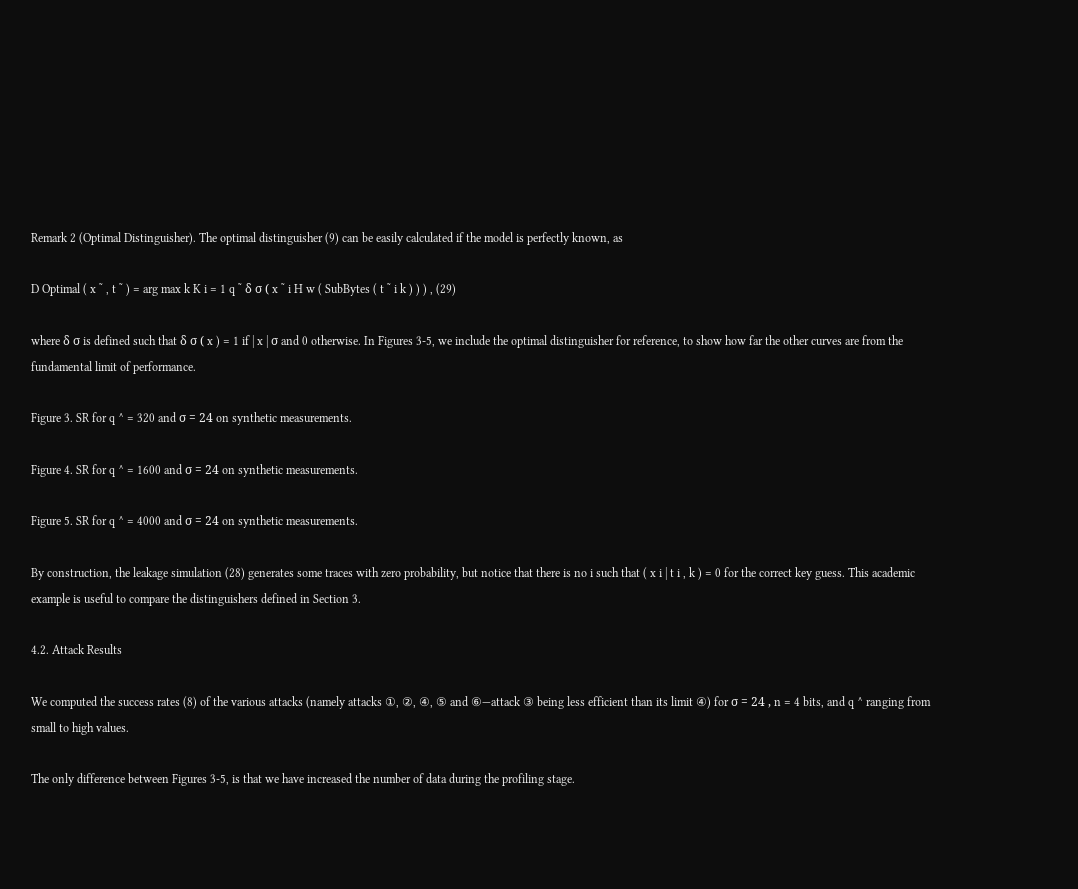Remark 2 (Optimal Distinguisher). The optimal distinguisher (9) can be easily calculated if the model is perfectly known, as

D Optimal ( x ˜ , t ˜ ) = arg max k K i = 1 q ˜ δ σ ( x ˜ i H w ( SubBytes ( t ˜ i k ) ) ) , (29)

where δ σ is defined such that δ σ ( x ) = 1 if | x | σ and 0 otherwise. In Figures 3-5, we include the optimal distinguisher for reference, to show how far the other curves are from the fundamental limit of performance.

Figure 3. SR for q ^ = 320 and σ = 24 on synthetic measurements.

Figure 4. SR for q ^ = 1600 and σ = 24 on synthetic measurements.

Figure 5. SR for q ^ = 4000 and σ = 24 on synthetic measurements.

By construction, the leakage simulation (28) generates some traces with zero probability, but notice that there is no i such that ( x i | t i , k ) = 0 for the correct key guess. This academic example is useful to compare the distinguishers defined in Section 3.

4.2. Attack Results

We computed the success rates (8) of the various attacks (namely attacks ①, ②, ④, ⑤ and ⑥—attack ③ being less efficient than its limit ④) for σ = 24 , n = 4 bits, and q ^ ranging from small to high values.

The only difference between Figures 3-5, is that we have increased the number of data during the profiling stage.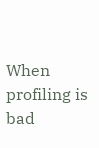When profiling is bad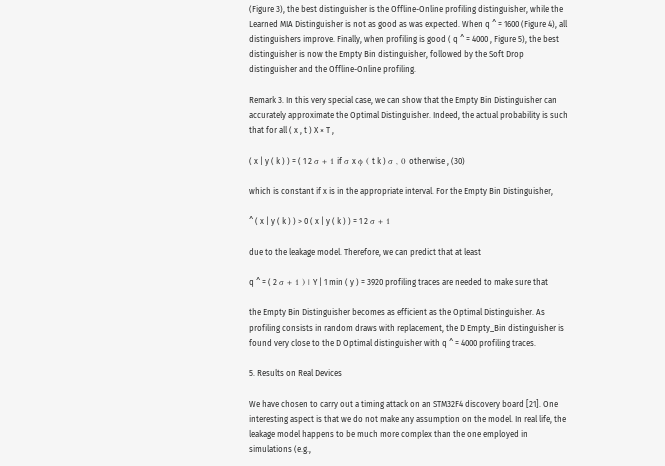(Figure 3), the best distinguisher is the Offline-Online profiling distinguisher, while the Learned MIA Distinguisher is not as good as was expected. When q ^ = 1600 (Figure 4), all distinguishers improve. Finally, when profiling is good ( q ^ = 4000 , Figure 5), the best distinguisher is now the Empty Bin distinguisher, followed by the Soft Drop distinguisher and the Offline-Online profiling.

Remark 3. In this very special case, we can show that the Empty Bin Distinguisher can accurately approximate the Optimal Distinguisher. Indeed, the actual probability is such that for all ( x , t ) X × T ,

( x | y ( k ) ) = ( 1 2 σ + 1 if σ x ϕ ( t k ) σ , 0 otherwise , (30)

which is constant if x is in the appropriate interval. For the Empty Bin Distinguisher,

^ ( x | y ( k ) ) > 0 ( x | y ( k ) ) = 1 2 σ + 1

due to the leakage model. Therefore, we can predict that at least

q ^ = ( 2 σ + 1 ) | Y | 1 min ( y ) = 3920 profiling traces are needed to make sure that

the Empty Bin Distinguisher becomes as efficient as the Optimal Distinguisher. As profiling consists in random draws with replacement, the D Empty_Bin distinguisher is found very close to the D Optimal distinguisher with q ^ = 4000 profiling traces.

5. Results on Real Devices

We have chosen to carry out a timing attack on an STM32F4 discovery board [21]. One interesting aspect is that we do not make any assumption on the model. In real life, the leakage model happens to be much more complex than the one employed in simulations (e.g.,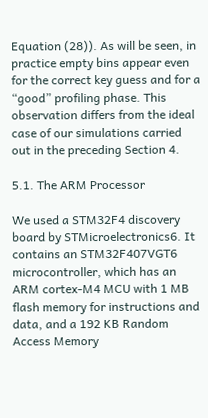Equation (28)). As will be seen, in practice empty bins appear even for the correct key guess and for a “good” profiling phase. This observation differs from the ideal case of our simulations carried out in the preceding Section 4.

5.1. The ARM Processor

We used a STM32F4 discovery board by STMicroelectronics6. It contains an STM32F407VGT6 microcontroller, which has an ARM cortex-M4 MCU with 1 MB flash memory for instructions and data, and a 192 KB Random Access Memory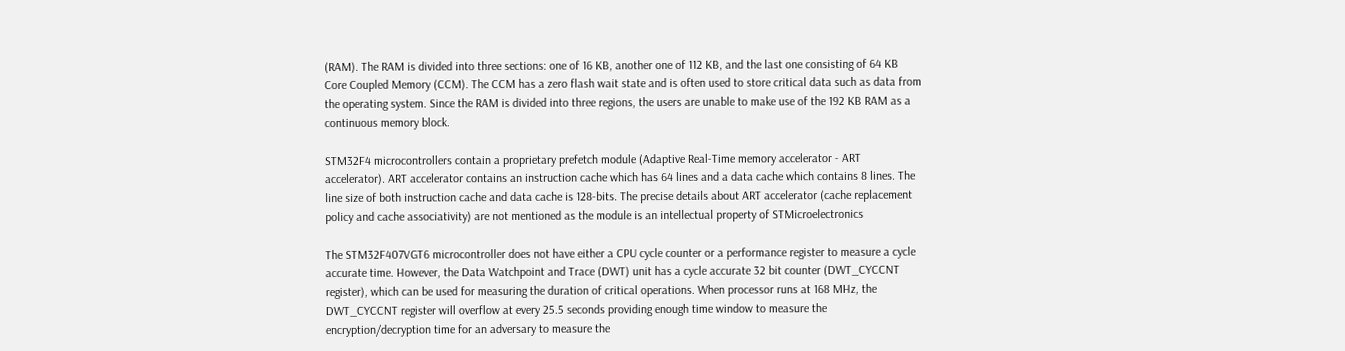(RAM). The RAM is divided into three sections: one of 16 KB, another one of 112 KB, and the last one consisting of 64 KB Core Coupled Memory (CCM). The CCM has a zero flash wait state and is often used to store critical data such as data from the operating system. Since the RAM is divided into three regions, the users are unable to make use of the 192 KB RAM as a continuous memory block.

STM32F4 microcontrollers contain a proprietary prefetch module (Adaptive Real-Time memory accelerator - ART accelerator). ART accelerator contains an instruction cache which has 64 lines and a data cache which contains 8 lines. The line size of both instruction cache and data cache is 128-bits. The precise details about ART accelerator (cache replacement policy and cache associativity) are not mentioned as the module is an intellectual property of STMicroelectronics

The STM32F407VGT6 microcontroller does not have either a CPU cycle counter or a performance register to measure a cycle accurate time. However, the Data Watchpoint and Trace (DWT) unit has a cycle accurate 32 bit counter (DWT_CYCCNT register), which can be used for measuring the duration of critical operations. When processor runs at 168 MHz, the DWT_CYCCNT register will overflow at every 25.5 seconds providing enough time window to measure the encryption/decryption time for an adversary to measure the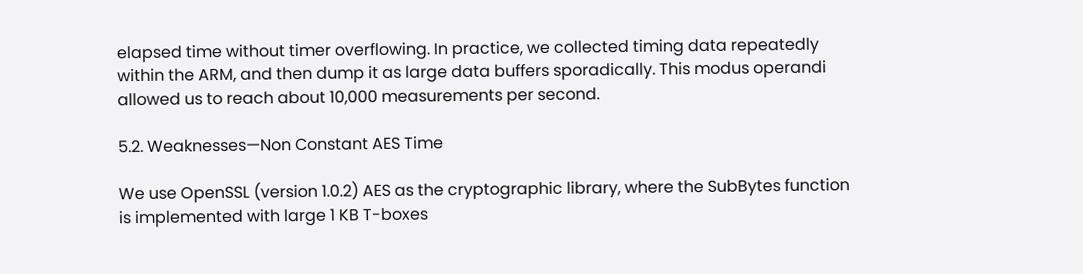elapsed time without timer overflowing. In practice, we collected timing data repeatedly within the ARM, and then dump it as large data buffers sporadically. This modus operandi allowed us to reach about 10,000 measurements per second.

5.2. Weaknesses—Non Constant AES Time

We use OpenSSL (version 1.0.2) AES as the cryptographic library, where the SubBytes function is implemented with large 1 KB T-boxes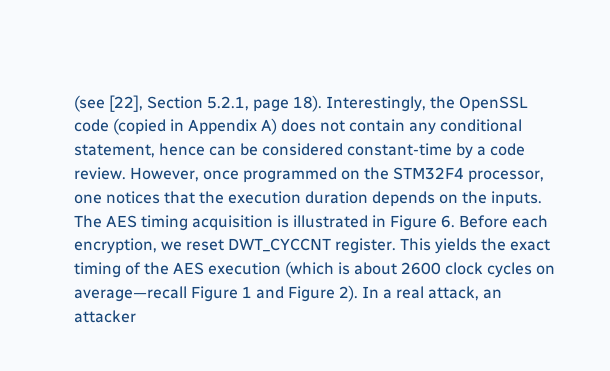(see [22], Section 5.2.1, page 18). Interestingly, the OpenSSL code (copied in Appendix A) does not contain any conditional statement, hence can be considered constant-time by a code review. However, once programmed on the STM32F4 processor, one notices that the execution duration depends on the inputs. The AES timing acquisition is illustrated in Figure 6. Before each encryption, we reset DWT_CYCCNT register. This yields the exact timing of the AES execution (which is about 2600 clock cycles on average—recall Figure 1 and Figure 2). In a real attack, an attacker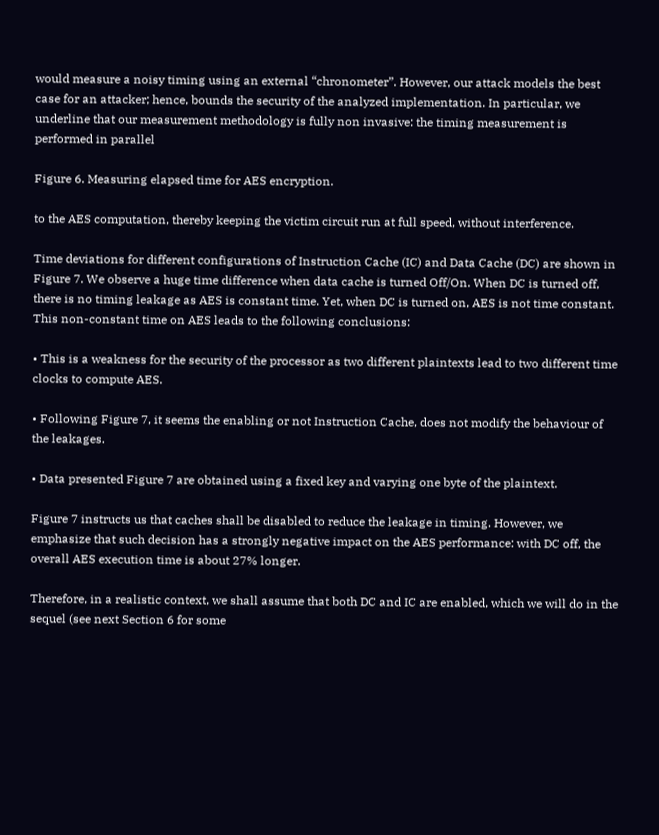would measure a noisy timing using an external “chronometer”. However, our attack models the best case for an attacker; hence, bounds the security of the analyzed implementation. In particular, we underline that our measurement methodology is fully non invasive: the timing measurement is performed in parallel

Figure 6. Measuring elapsed time for AES encryption.

to the AES computation, thereby keeping the victim circuit run at full speed, without interference.

Time deviations for different configurations of Instruction Cache (IC) and Data Cache (DC) are shown in Figure 7. We observe a huge time difference when data cache is turned Off/On. When DC is turned off, there is no timing leakage as AES is constant time. Yet, when DC is turned on, AES is not time constant. This non-constant time on AES leads to the following conclusions:

• This is a weakness for the security of the processor as two different plaintexts lead to two different time clocks to compute AES.

• Following Figure 7, it seems the enabling or not Instruction Cache, does not modify the behaviour of the leakages.

• Data presented Figure 7 are obtained using a fixed key and varying one byte of the plaintext.

Figure 7 instructs us that caches shall be disabled to reduce the leakage in timing. However, we emphasize that such decision has a strongly negative impact on the AES performance: with DC off, the overall AES execution time is about 27% longer.

Therefore, in a realistic context, we shall assume that both DC and IC are enabled, which we will do in the sequel (see next Section 6 for some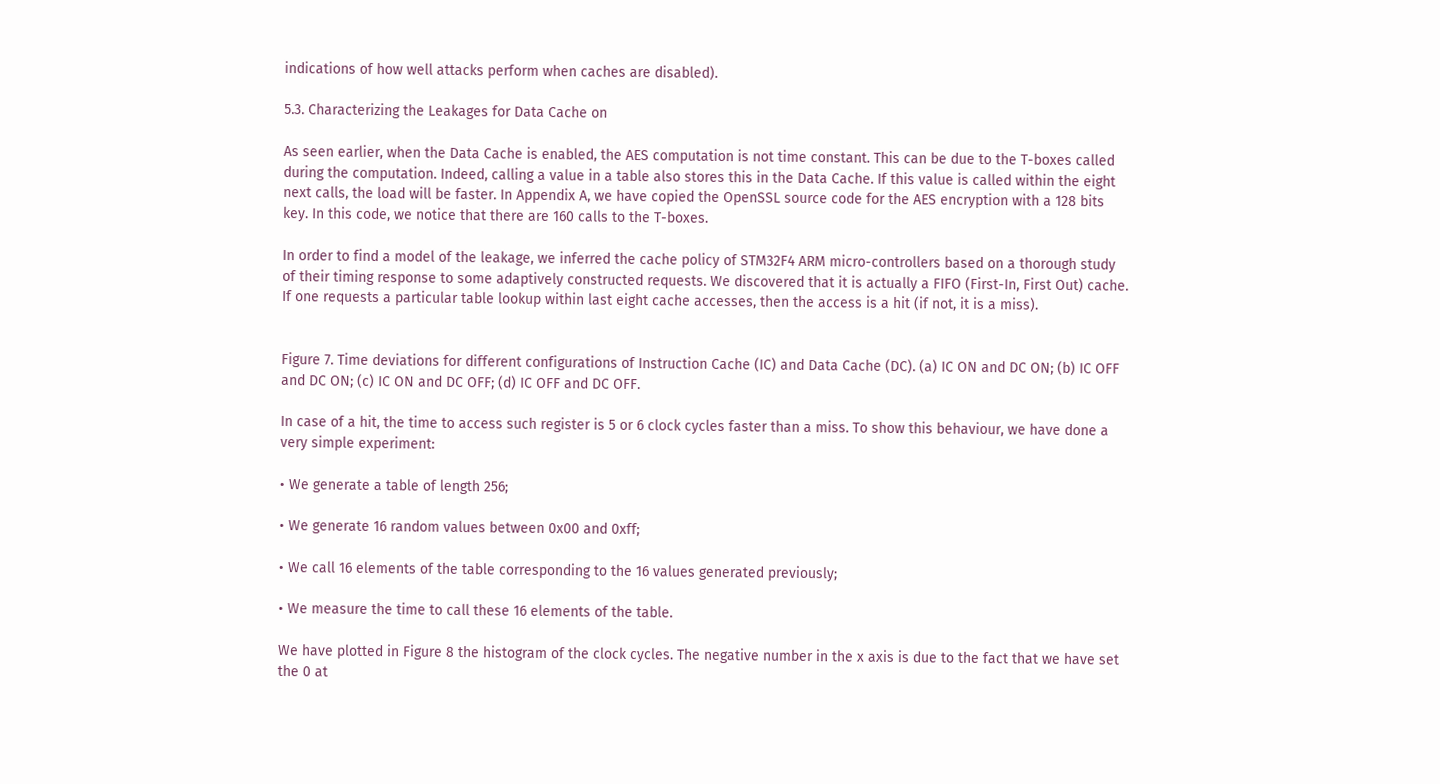indications of how well attacks perform when caches are disabled).

5.3. Characterizing the Leakages for Data Cache on

As seen earlier, when the Data Cache is enabled, the AES computation is not time constant. This can be due to the T-boxes called during the computation. Indeed, calling a value in a table also stores this in the Data Cache. If this value is called within the eight next calls, the load will be faster. In Appendix A, we have copied the OpenSSL source code for the AES encryption with a 128 bits key. In this code, we notice that there are 160 calls to the T-boxes.

In order to find a model of the leakage, we inferred the cache policy of STM32F4 ARM micro-controllers based on a thorough study of their timing response to some adaptively constructed requests. We discovered that it is actually a FIFO (First-In, First Out) cache. If one requests a particular table lookup within last eight cache accesses, then the access is a hit (if not, it is a miss).


Figure 7. Time deviations for different configurations of Instruction Cache (IC) and Data Cache (DC). (a) IC ON and DC ON; (b) IC OFF and DC ON; (c) IC ON and DC OFF; (d) IC OFF and DC OFF.

In case of a hit, the time to access such register is 5 or 6 clock cycles faster than a miss. To show this behaviour, we have done a very simple experiment:

• We generate a table of length 256;

• We generate 16 random values between 0x00 and 0xff;

• We call 16 elements of the table corresponding to the 16 values generated previously;

• We measure the time to call these 16 elements of the table.

We have plotted in Figure 8 the histogram of the clock cycles. The negative number in the x axis is due to the fact that we have set the 0 at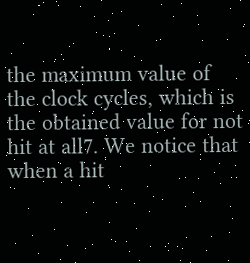the maximum value of the clock cycles, which is the obtained value for not hit at all7. We notice that when a hit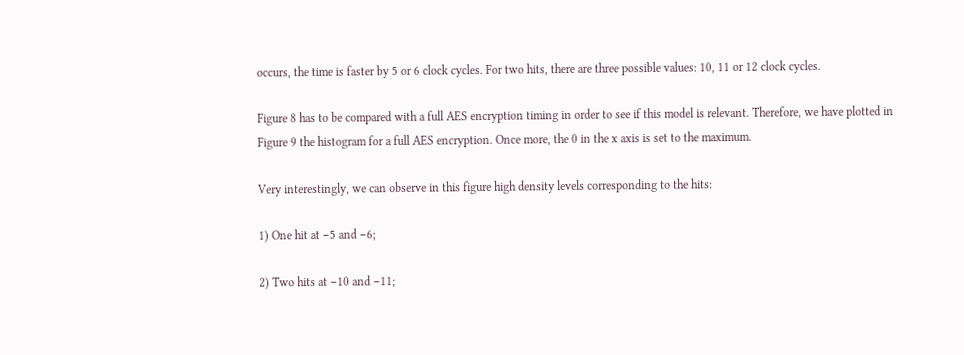occurs, the time is faster by 5 or 6 clock cycles. For two hits, there are three possible values: 10, 11 or 12 clock cycles.

Figure 8 has to be compared with a full AES encryption timing in order to see if this model is relevant. Therefore, we have plotted in Figure 9 the histogram for a full AES encryption. Once more, the 0 in the x axis is set to the maximum.

Very interestingly, we can observe in this figure high density levels corresponding to the hits:

1) One hit at −5 and −6;

2) Two hits at −10 and −11;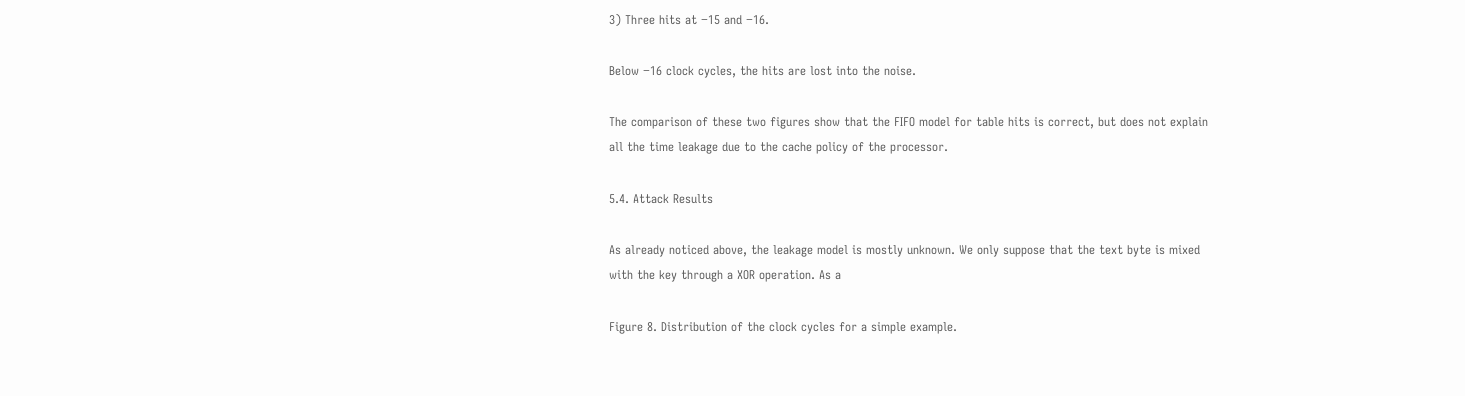3) Three hits at −15 and −16.

Below −16 clock cycles, the hits are lost into the noise.

The comparison of these two figures show that the FIFO model for table hits is correct, but does not explain all the time leakage due to the cache policy of the processor.

5.4. Attack Results

As already noticed above, the leakage model is mostly unknown. We only suppose that the text byte is mixed with the key through a XOR operation. As a

Figure 8. Distribution of the clock cycles for a simple example.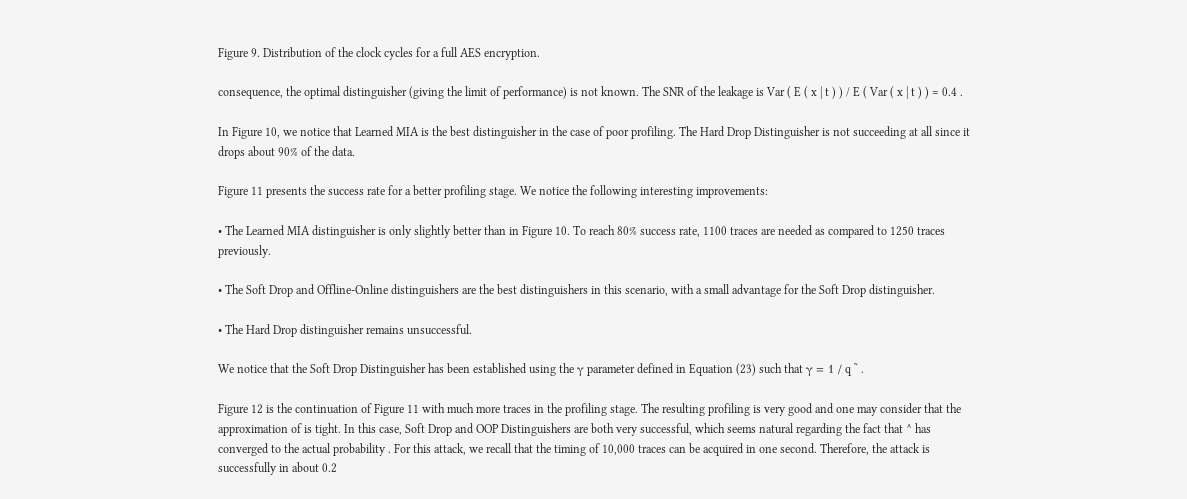Figure 9. Distribution of the clock cycles for a full AES encryption.

consequence, the optimal distinguisher (giving the limit of performance) is not known. The SNR of the leakage is Var ( E ( x | t ) ) / E ( Var ( x | t ) ) = 0.4 .

In Figure 10, we notice that Learned MIA is the best distinguisher in the case of poor profiling. The Hard Drop Distinguisher is not succeeding at all since it drops about 90% of the data.

Figure 11 presents the success rate for a better profiling stage. We notice the following interesting improvements:

• The Learned MIA distinguisher is only slightly better than in Figure 10. To reach 80% success rate, 1100 traces are needed as compared to 1250 traces previously.

• The Soft Drop and Offline-Online distinguishers are the best distinguishers in this scenario, with a small advantage for the Soft Drop distinguisher.

• The Hard Drop distinguisher remains unsuccessful.

We notice that the Soft Drop Distinguisher has been established using the γ parameter defined in Equation (23) such that γ = 1 / q ˜ .

Figure 12 is the continuation of Figure 11 with much more traces in the profiling stage. The resulting profiling is very good and one may consider that the approximation of is tight. In this case, Soft Drop and OOP Distinguishers are both very successful, which seems natural regarding the fact that ^ has converged to the actual probability . For this attack, we recall that the timing of 10,000 traces can be acquired in one second. Therefore, the attack is successfully in about 0.2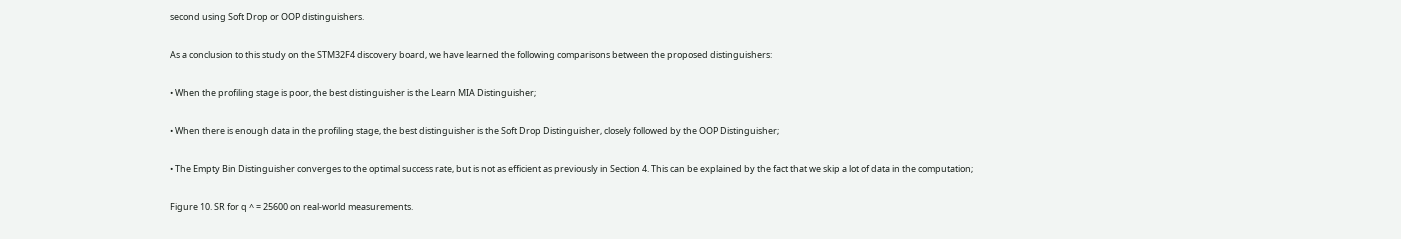second using Soft Drop or OOP distinguishers.

As a conclusion to this study on the STM32F4 discovery board, we have learned the following comparisons between the proposed distinguishers:

• When the profiling stage is poor, the best distinguisher is the Learn MIA Distinguisher;

• When there is enough data in the profiling stage, the best distinguisher is the Soft Drop Distinguisher, closely followed by the OOP Distinguisher;

• The Empty Bin Distinguisher converges to the optimal success rate, but is not as efficient as previously in Section 4. This can be explained by the fact that we skip a lot of data in the computation;

Figure 10. SR for q ^ = 25600 on real-world measurements.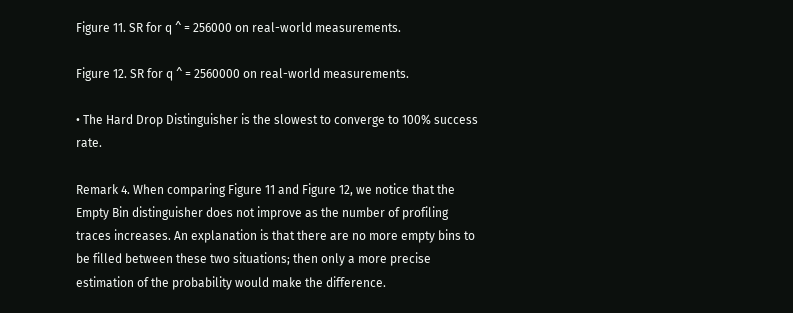Figure 11. SR for q ^ = 256000 on real-world measurements.

Figure 12. SR for q ^ = 2560000 on real-world measurements.

• The Hard Drop Distinguisher is the slowest to converge to 100% success rate.

Remark 4. When comparing Figure 11 and Figure 12, we notice that the Empty Bin distinguisher does not improve as the number of profiling traces increases. An explanation is that there are no more empty bins to be filled between these two situations; then only a more precise estimation of the probability would make the difference.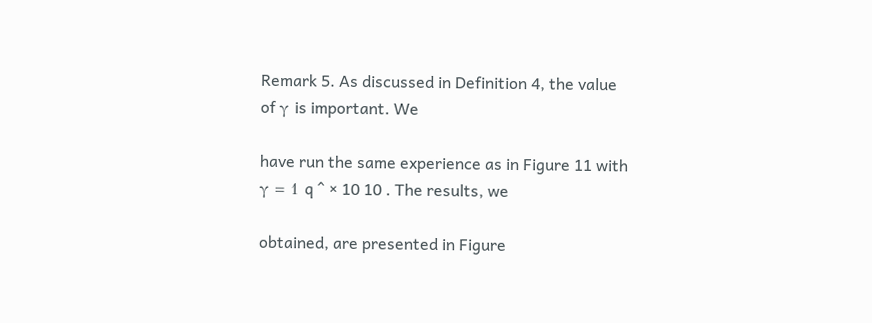Remark 5. As discussed in Definition 4, the value of γ is important. We

have run the same experience as in Figure 11 with γ = 1 q ^ × 10 10 . The results, we

obtained, are presented in Figure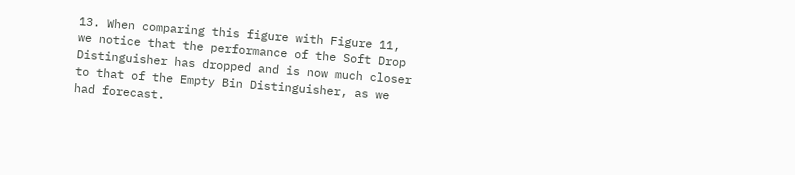13. When comparing this figure with Figure 11, we notice that the performance of the Soft Drop Distinguisher has dropped and is now much closer to that of the Empty Bin Distinguisher, as we had forecast.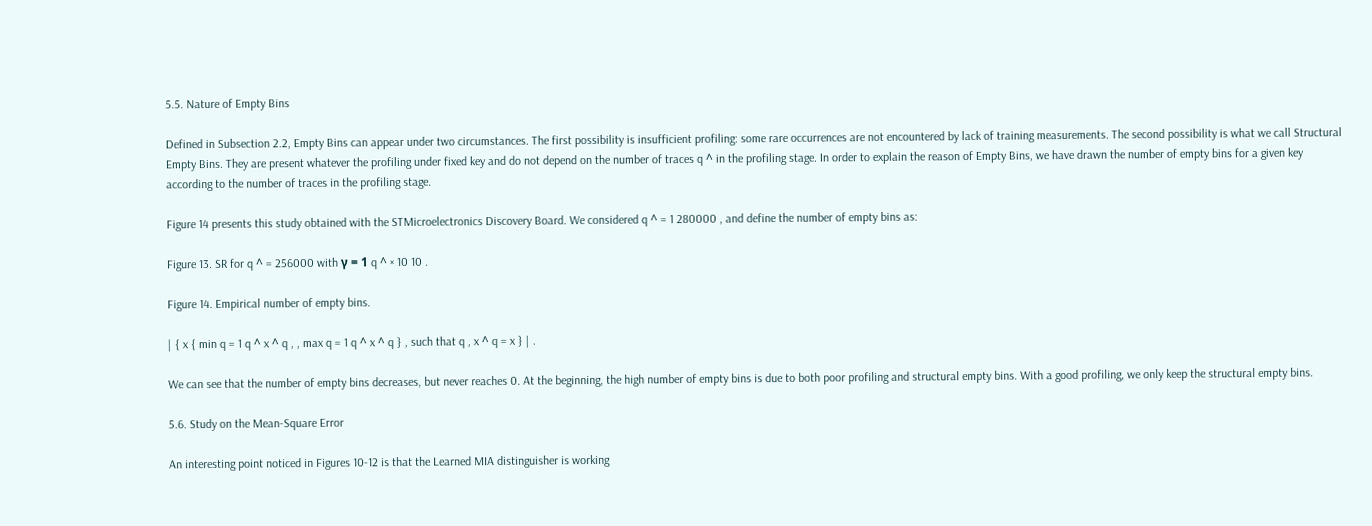5.5. Nature of Empty Bins

Defined in Subsection 2.2, Empty Bins can appear under two circumstances. The first possibility is insufficient profiling: some rare occurrences are not encountered by lack of training measurements. The second possibility is what we call Structural Empty Bins. They are present whatever the profiling under fixed key and do not depend on the number of traces q ^ in the profiling stage. In order to explain the reason of Empty Bins, we have drawn the number of empty bins for a given key according to the number of traces in the profiling stage.

Figure 14 presents this study obtained with the STMicroelectronics Discovery Board. We considered q ^ = 1 280000 , and define the number of empty bins as:

Figure 13. SR for q ^ = 256000 with γ = 1 q ^ × 10 10 .

Figure 14. Empirical number of empty bins.

| { x { min q = 1 q ^ x ^ q , , max q = 1 q ^ x ^ q } , such that q , x ^ q = x } | .

We can see that the number of empty bins decreases, but never reaches 0. At the beginning, the high number of empty bins is due to both poor profiling and structural empty bins. With a good profiling, we only keep the structural empty bins.

5.6. Study on the Mean-Square Error

An interesting point noticed in Figures 10-12 is that the Learned MIA distinguisher is working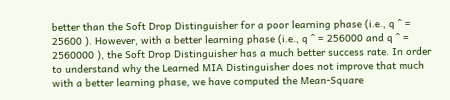better than the Soft Drop Distinguisher for a poor learning phase (i.e., q ^ = 25600 ). However, with a better learning phase (i.e., q ^ = 256000 and q ^ = 2560000 ), the Soft Drop Distinguisher has a much better success rate. In order to understand why the Learned MIA Distinguisher does not improve that much with a better learning phase, we have computed the Mean-Square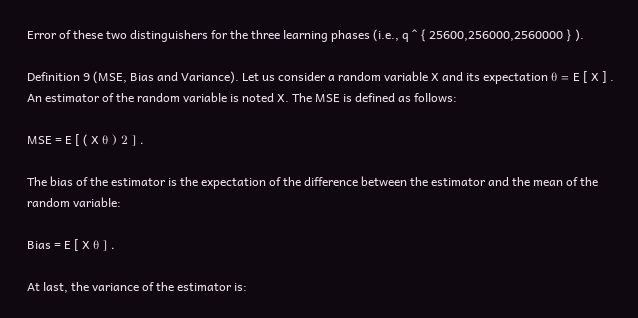Error of these two distinguishers for the three learning phases (i.e., q ^ { 25600,256000,2560000 } ).

Definition 9 (MSE, Bias and Variance). Let us consider a random variable X and its expectation θ = E [ X ] . An estimator of the random variable is noted X. The MSE is defined as follows:

MSE = E [ ( X θ ) 2 ] .

The bias of the estimator is the expectation of the difference between the estimator and the mean of the random variable:

Bias = E [ X θ ] .

At last, the variance of the estimator is: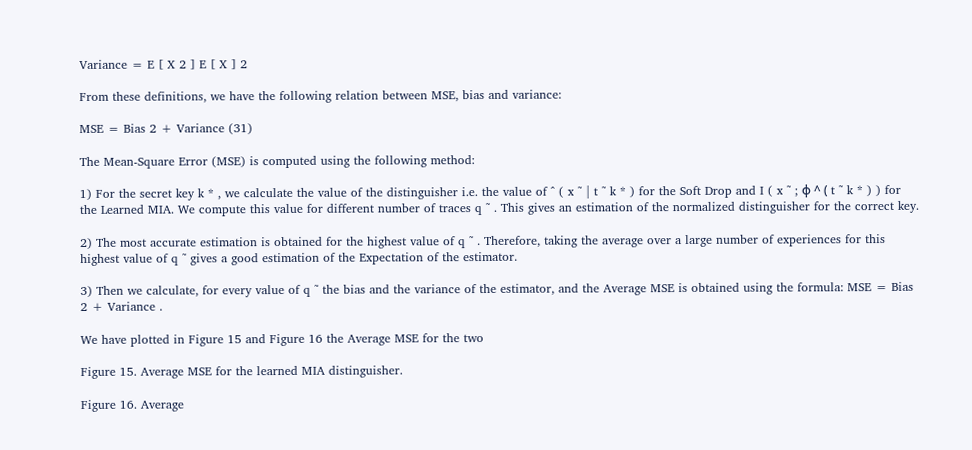Variance = E [ X 2 ] E [ X ] 2

From these definitions, we have the following relation between MSE, bias and variance:

MSE = Bias 2 + Variance (31)

The Mean-Square Error (MSE) is computed using the following method:

1) For the secret key k * , we calculate the value of the distinguisher i.e. the value of ^ ( x ˜ | t ˜ k * ) for the Soft Drop and I ( x ˜ ; ϕ ^ ( t ˜ k * ) ) for the Learned MIA. We compute this value for different number of traces q ˜ . This gives an estimation of the normalized distinguisher for the correct key.

2) The most accurate estimation is obtained for the highest value of q ˜ . Therefore, taking the average over a large number of experiences for this highest value of q ˜ gives a good estimation of the Expectation of the estimator.

3) Then we calculate, for every value of q ˜ the bias and the variance of the estimator, and the Average MSE is obtained using the formula: MSE = Bias 2 + Variance .

We have plotted in Figure 15 and Figure 16 the Average MSE for the two

Figure 15. Average MSE for the learned MIA distinguisher.

Figure 16. Average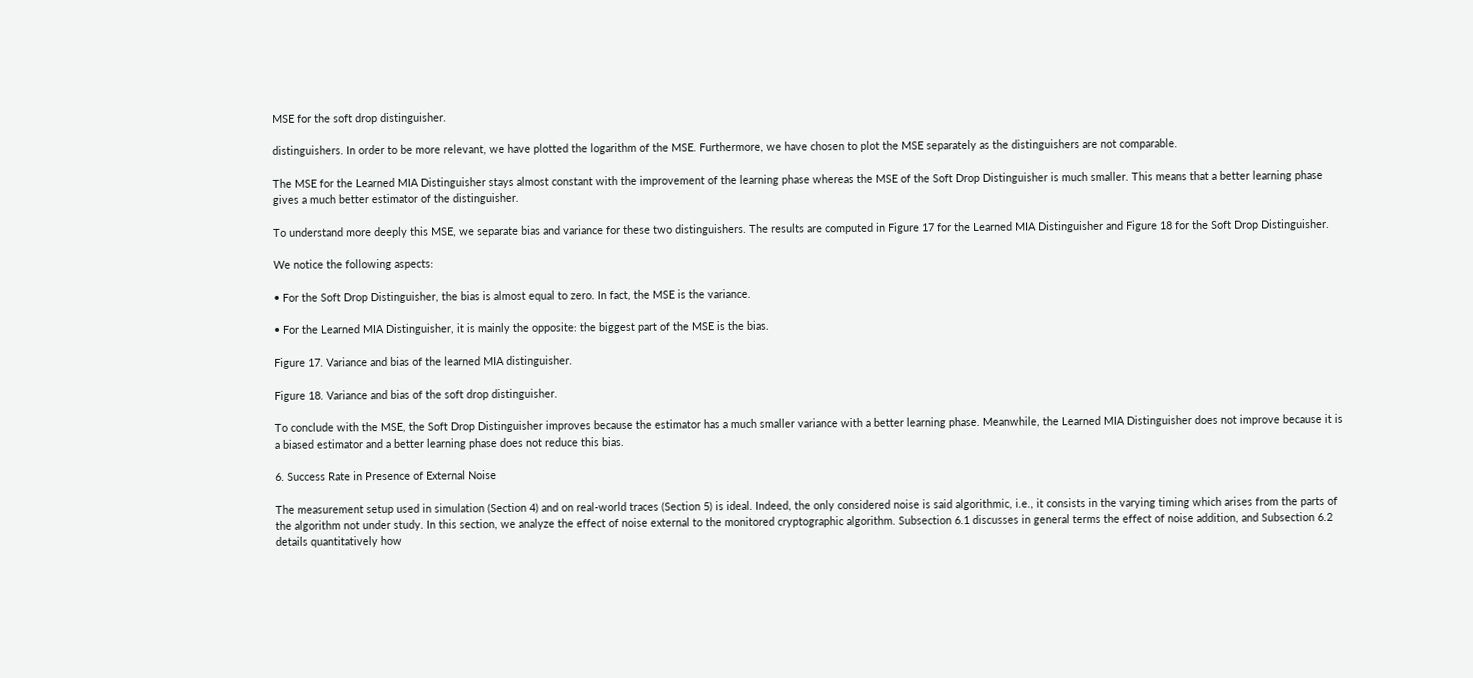MSE for the soft drop distinguisher.

distinguishers. In order to be more relevant, we have plotted the logarithm of the MSE. Furthermore, we have chosen to plot the MSE separately as the distinguishers are not comparable.

The MSE for the Learned MIA Distinguisher stays almost constant with the improvement of the learning phase whereas the MSE of the Soft Drop Distinguisher is much smaller. This means that a better learning phase gives a much better estimator of the distinguisher.

To understand more deeply this MSE, we separate bias and variance for these two distinguishers. The results are computed in Figure 17 for the Learned MIA Distinguisher and Figure 18 for the Soft Drop Distinguisher.

We notice the following aspects:

• For the Soft Drop Distinguisher, the bias is almost equal to zero. In fact, the MSE is the variance.

• For the Learned MIA Distinguisher, it is mainly the opposite: the biggest part of the MSE is the bias.

Figure 17. Variance and bias of the learned MIA distinguisher.

Figure 18. Variance and bias of the soft drop distinguisher.

To conclude with the MSE, the Soft Drop Distinguisher improves because the estimator has a much smaller variance with a better learning phase. Meanwhile, the Learned MIA Distinguisher does not improve because it is a biased estimator and a better learning phase does not reduce this bias.

6. Success Rate in Presence of External Noise

The measurement setup used in simulation (Section 4) and on real-world traces (Section 5) is ideal. Indeed, the only considered noise is said algorithmic, i.e., it consists in the varying timing which arises from the parts of the algorithm not under study. In this section, we analyze the effect of noise external to the monitored cryptographic algorithm. Subsection 6.1 discusses in general terms the effect of noise addition, and Subsection 6.2 details quantitatively how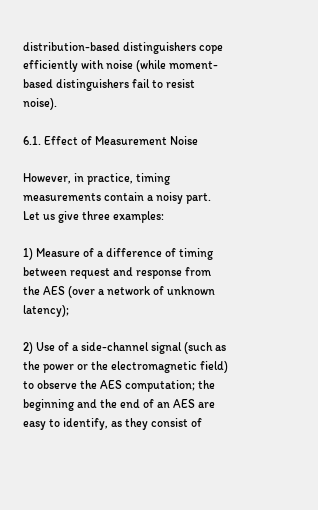distribution-based distinguishers cope efficiently with noise (while moment-based distinguishers fail to resist noise).

6.1. Effect of Measurement Noise

However, in practice, timing measurements contain a noisy part. Let us give three examples:

1) Measure of a difference of timing between request and response from the AES (over a network of unknown latency);

2) Use of a side-channel signal (such as the power or the electromagnetic field) to observe the AES computation; the beginning and the end of an AES are easy to identify, as they consist of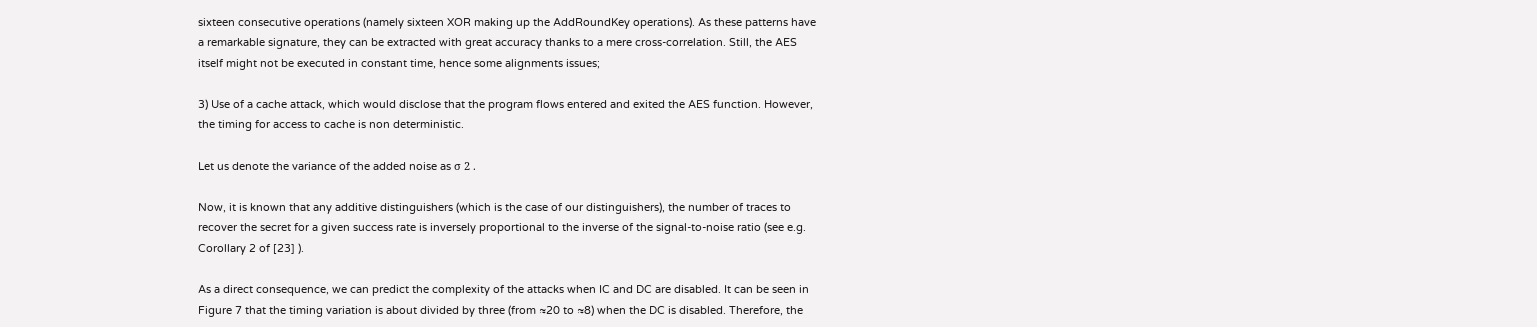sixteen consecutive operations (namely sixteen XOR making up the AddRoundKey operations). As these patterns have a remarkable signature, they can be extracted with great accuracy thanks to a mere cross-correlation. Still, the AES itself might not be executed in constant time, hence some alignments issues;

3) Use of a cache attack, which would disclose that the program flows entered and exited the AES function. However, the timing for access to cache is non deterministic.

Let us denote the variance of the added noise as σ 2 .

Now, it is known that any additive distinguishers (which is the case of our distinguishers), the number of traces to recover the secret for a given success rate is inversely proportional to the inverse of the signal-to-noise ratio (see e.g. Corollary 2 of [23] ).

As a direct consequence, we can predict the complexity of the attacks when IC and DC are disabled. It can be seen in Figure 7 that the timing variation is about divided by three (from ≈20 to ≈8) when the DC is disabled. Therefore, the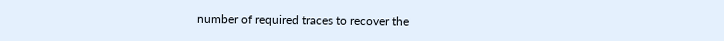number of required traces to recover the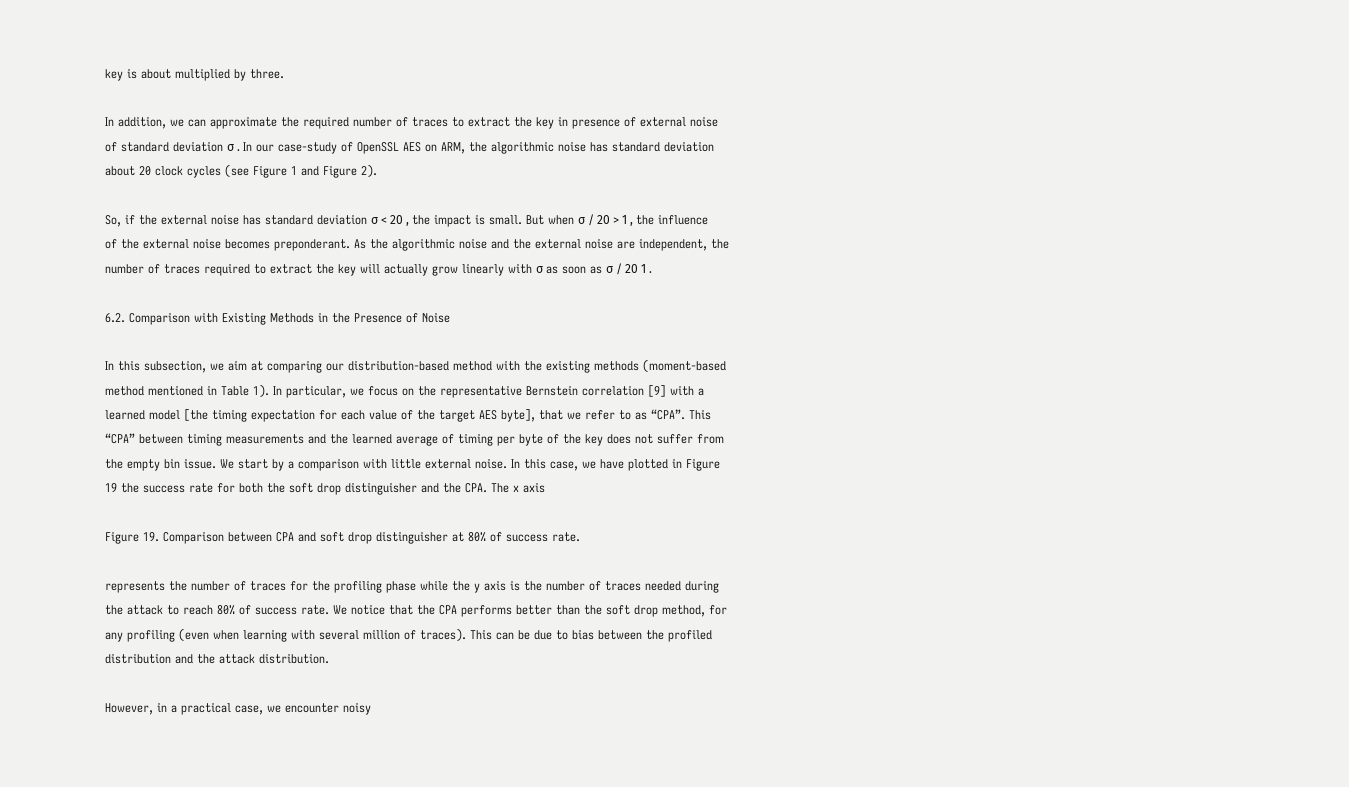key is about multiplied by three.

In addition, we can approximate the required number of traces to extract the key in presence of external noise of standard deviation σ . In our case-study of OpenSSL AES on ARM, the algorithmic noise has standard deviation about 20 clock cycles (see Figure 1 and Figure 2).

So, if the external noise has standard deviation σ < 20 , the impact is small. But when σ / 20 > 1 , the influence of the external noise becomes preponderant. As the algorithmic noise and the external noise are independent, the number of traces required to extract the key will actually grow linearly with σ as soon as σ / 20 1 .

6.2. Comparison with Existing Methods in the Presence of Noise

In this subsection, we aim at comparing our distribution-based method with the existing methods (moment-based method mentioned in Table 1). In particular, we focus on the representative Bernstein correlation [9] with a learned model [the timing expectation for each value of the target AES byte], that we refer to as “CPA”. This “CPA” between timing measurements and the learned average of timing per byte of the key does not suffer from the empty bin issue. We start by a comparison with little external noise. In this case, we have plotted in Figure 19 the success rate for both the soft drop distinguisher and the CPA. The x axis

Figure 19. Comparison between CPA and soft drop distinguisher at 80% of success rate.

represents the number of traces for the profiling phase while the y axis is the number of traces needed during the attack to reach 80% of success rate. We notice that the CPA performs better than the soft drop method, for any profiling (even when learning with several million of traces). This can be due to bias between the profiled distribution and the attack distribution.

However, in a practical case, we encounter noisy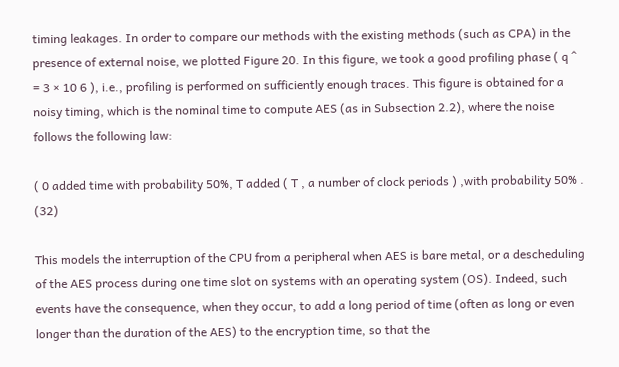timing leakages. In order to compare our methods with the existing methods (such as CPA) in the presence of external noise, we plotted Figure 20. In this figure, we took a good profiling phase ( q ^ = 3 × 10 6 ), i.e., profiling is performed on sufficiently enough traces. This figure is obtained for a noisy timing, which is the nominal time to compute AES (as in Subsection 2.2), where the noise follows the following law:

( 0 added time with probability 50%, T added ( T , a number of clock periods ) ,with probability 50% . (32)

This models the interruption of the CPU from a peripheral when AES is bare metal, or a descheduling of the AES process during one time slot on systems with an operating system (OS). Indeed, such events have the consequence, when they occur, to add a long period of time (often as long or even longer than the duration of the AES) to the encryption time, so that the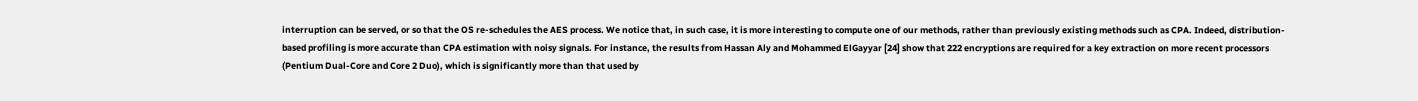interruption can be served, or so that the OS re-schedules the AES process. We notice that, in such case, it is more interesting to compute one of our methods, rather than previously existing methods such as CPA. Indeed, distribution-based profiling is more accurate than CPA estimation with noisy signals. For instance, the results from Hassan Aly and Mohammed ElGayyar [24] show that 222 encryptions are required for a key extraction on more recent processors (Pentium Dual-Core and Core 2 Duo), which is significantly more than that used by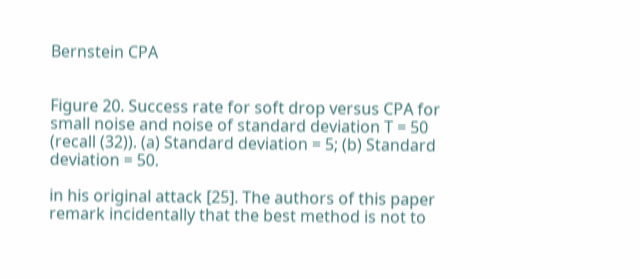Bernstein CPA


Figure 20. Success rate for soft drop versus CPA for small noise and noise of standard deviation T = 50 (recall (32)). (a) Standard deviation = 5; (b) Standard deviation = 50.

in his original attack [25]. The authors of this paper remark incidentally that the best method is not to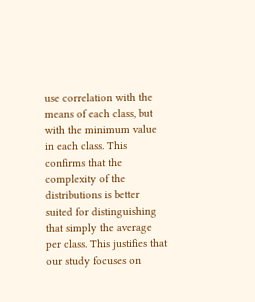use correlation with the means of each class, but with the minimum value in each class. This confirms that the complexity of the distributions is better suited for distinguishing that simply the average per class. This justifies that our study focuses on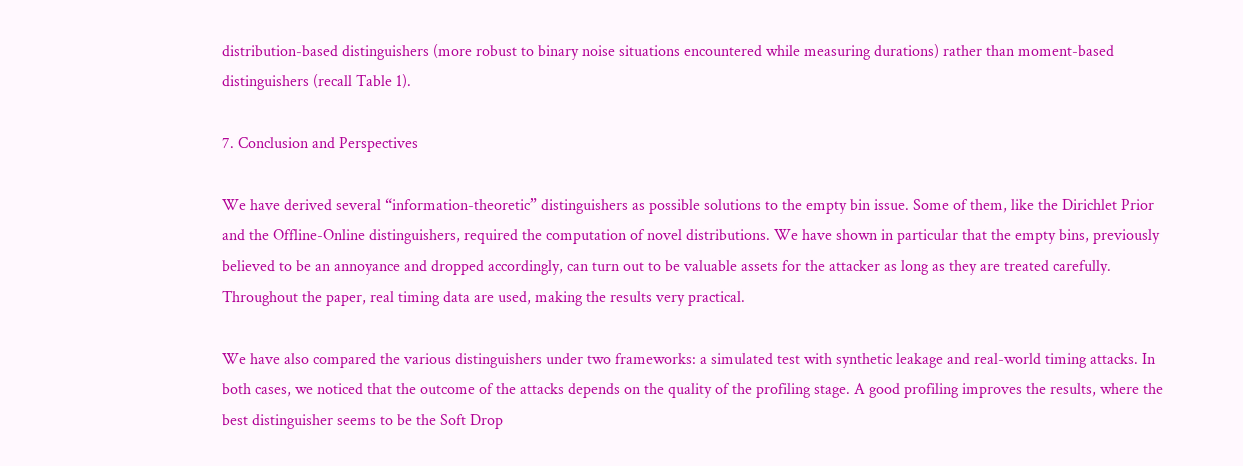distribution-based distinguishers (more robust to binary noise situations encountered while measuring durations) rather than moment-based distinguishers (recall Table 1).

7. Conclusion and Perspectives

We have derived several “information-theoretic” distinguishers as possible solutions to the empty bin issue. Some of them, like the Dirichlet Prior and the Offline-Online distinguishers, required the computation of novel distributions. We have shown in particular that the empty bins, previously believed to be an annoyance and dropped accordingly, can turn out to be valuable assets for the attacker as long as they are treated carefully. Throughout the paper, real timing data are used, making the results very practical.

We have also compared the various distinguishers under two frameworks: a simulated test with synthetic leakage and real-world timing attacks. In both cases, we noticed that the outcome of the attacks depends on the quality of the profiling stage. A good profiling improves the results, where the best distinguisher seems to be the Soft Drop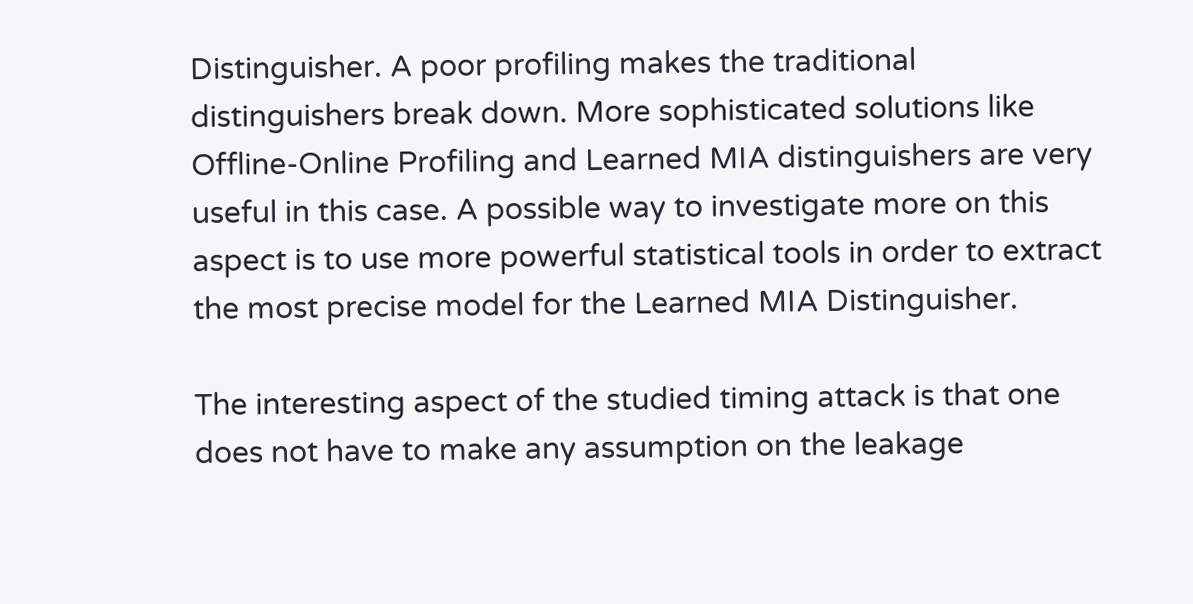Distinguisher. A poor profiling makes the traditional distinguishers break down. More sophisticated solutions like Offline-Online Profiling and Learned MIA distinguishers are very useful in this case. A possible way to investigate more on this aspect is to use more powerful statistical tools in order to extract the most precise model for the Learned MIA Distinguisher.

The interesting aspect of the studied timing attack is that one does not have to make any assumption on the leakage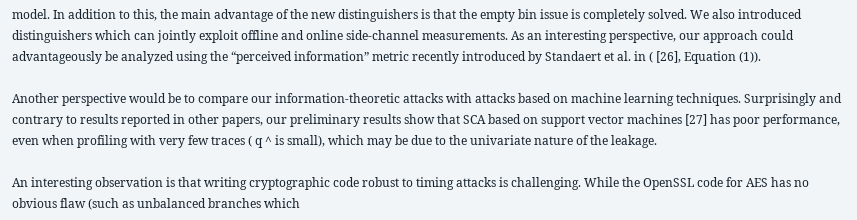model. In addition to this, the main advantage of the new distinguishers is that the empty bin issue is completely solved. We also introduced distinguishers which can jointly exploit offline and online side-channel measurements. As an interesting perspective, our approach could advantageously be analyzed using the “perceived information” metric recently introduced by Standaert et al. in ( [26], Equation (1)).

Another perspective would be to compare our information-theoretic attacks with attacks based on machine learning techniques. Surprisingly and contrary to results reported in other papers, our preliminary results show that SCA based on support vector machines [27] has poor performance, even when profiling with very few traces ( q ^ is small), which may be due to the univariate nature of the leakage.

An interesting observation is that writing cryptographic code robust to timing attacks is challenging. While the OpenSSL code for AES has no obvious flaw (such as unbalanced branches which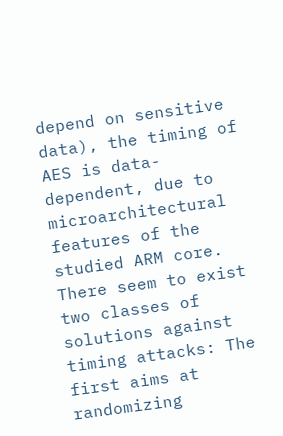depend on sensitive data), the timing of AES is data-dependent, due to microarchitectural features of the studied ARM core. There seem to exist two classes of solutions against timing attacks: The first aims at randomizing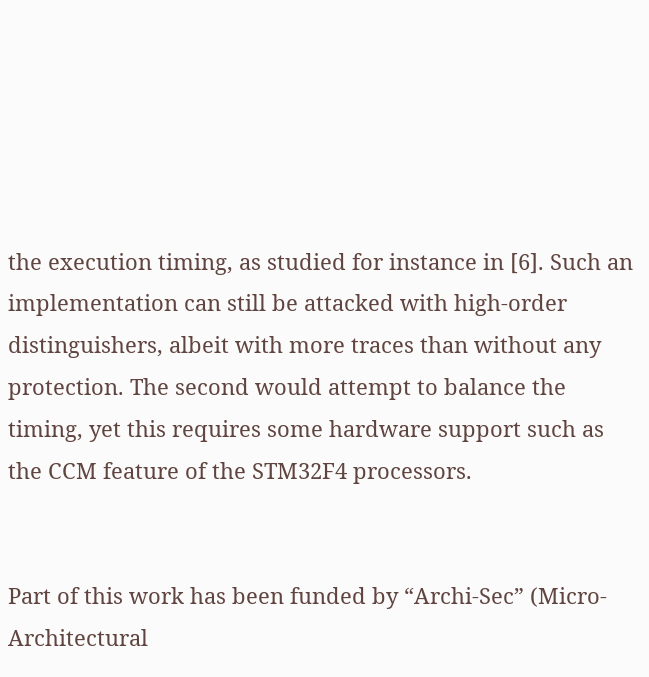the execution timing, as studied for instance in [6]. Such an implementation can still be attacked with high-order distinguishers, albeit with more traces than without any protection. The second would attempt to balance the timing, yet this requires some hardware support such as the CCM feature of the STM32F4 processors.


Part of this work has been funded by “Archi-Sec” (Micro-Architectural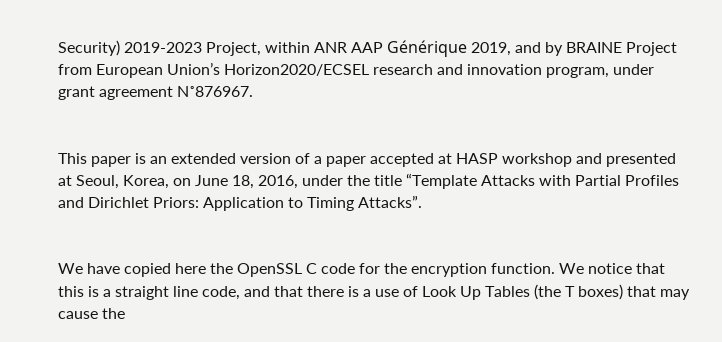Security) 2019-2023 Project, within ANR AAP Générique 2019, and by BRAINE Project from European Union’s Horizon2020/ECSEL research and innovation program, under grant agreement N˚876967.


This paper is an extended version of a paper accepted at HASP workshop and presented at Seoul, Korea, on June 18, 2016, under the title “Template Attacks with Partial Profiles and Dirichlet Priors: Application to Timing Attacks”.


We have copied here the OpenSSL C code for the encryption function. We notice that this is a straight line code, and that there is a use of Look Up Tables (the T boxes) that may cause the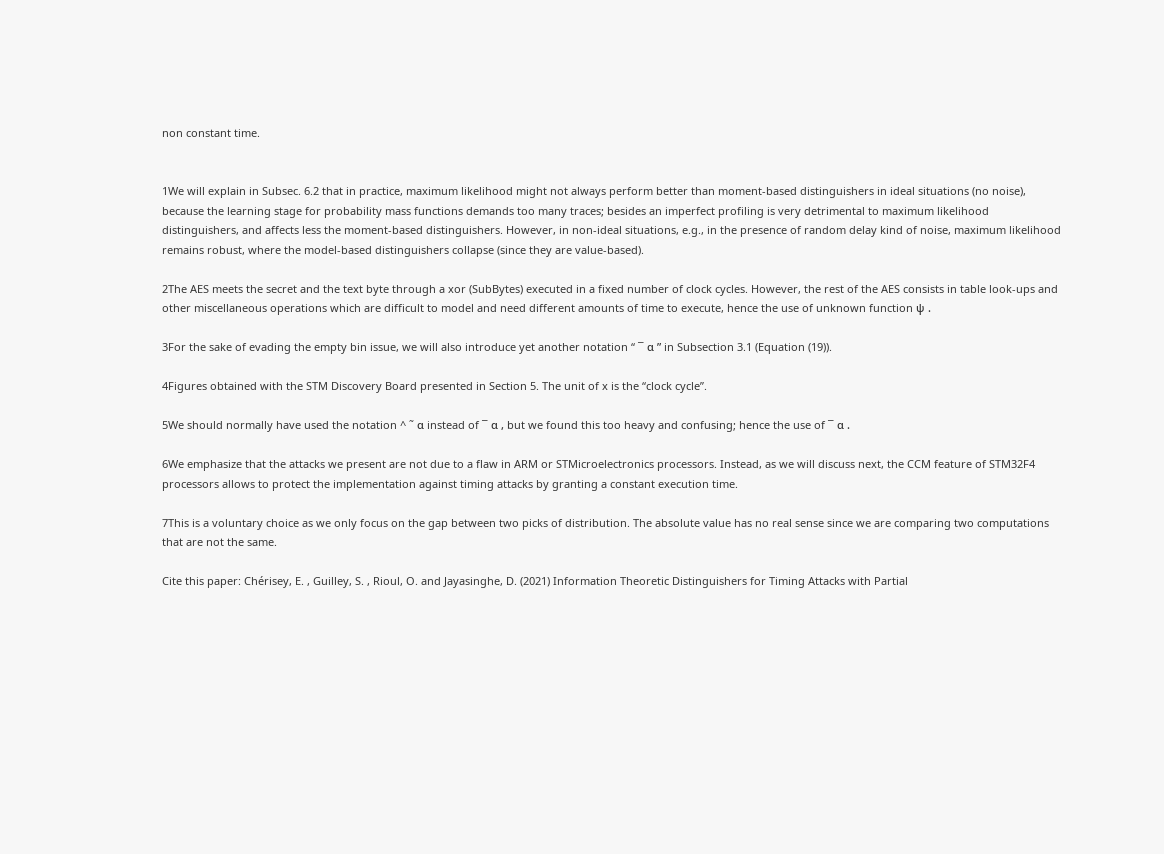non constant time.


1We will explain in Subsec. 6.2 that in practice, maximum likelihood might not always perform better than moment-based distinguishers in ideal situations (no noise), because the learning stage for probability mass functions demands too many traces; besides an imperfect profiling is very detrimental to maximum likelihood distinguishers, and affects less the moment-based distinguishers. However, in non-ideal situations, e.g., in the presence of random delay kind of noise, maximum likelihood remains robust, where the model-based distinguishers collapse (since they are value-based).

2The AES meets the secret and the text byte through a xor (SubBytes) executed in a fixed number of clock cycles. However, the rest of the AES consists in table look-ups and other miscellaneous operations which are difficult to model and need different amounts of time to execute, hence the use of unknown function ψ .

3For the sake of evading the empty bin issue, we will also introduce yet another notation “ ¯ α ” in Subsection 3.1 (Equation (19)).

4Figures obtained with the STM Discovery Board presented in Section 5. The unit of x is the “clock cycle”.

5We should normally have used the notation ^ ˜ α instead of ¯ α , but we found this too heavy and confusing; hence the use of ¯ α .

6We emphasize that the attacks we present are not due to a flaw in ARM or STMicroelectronics processors. Instead, as we will discuss next, the CCM feature of STM32F4 processors allows to protect the implementation against timing attacks by granting a constant execution time.

7This is a voluntary choice as we only focus on the gap between two picks of distribution. The absolute value has no real sense since we are comparing two computations that are not the same.

Cite this paper: Chérisey, E. , Guilley, S. , Rioul, O. and Jayasinghe, D. (2021) Information Theoretic Distinguishers for Timing Attacks with Partial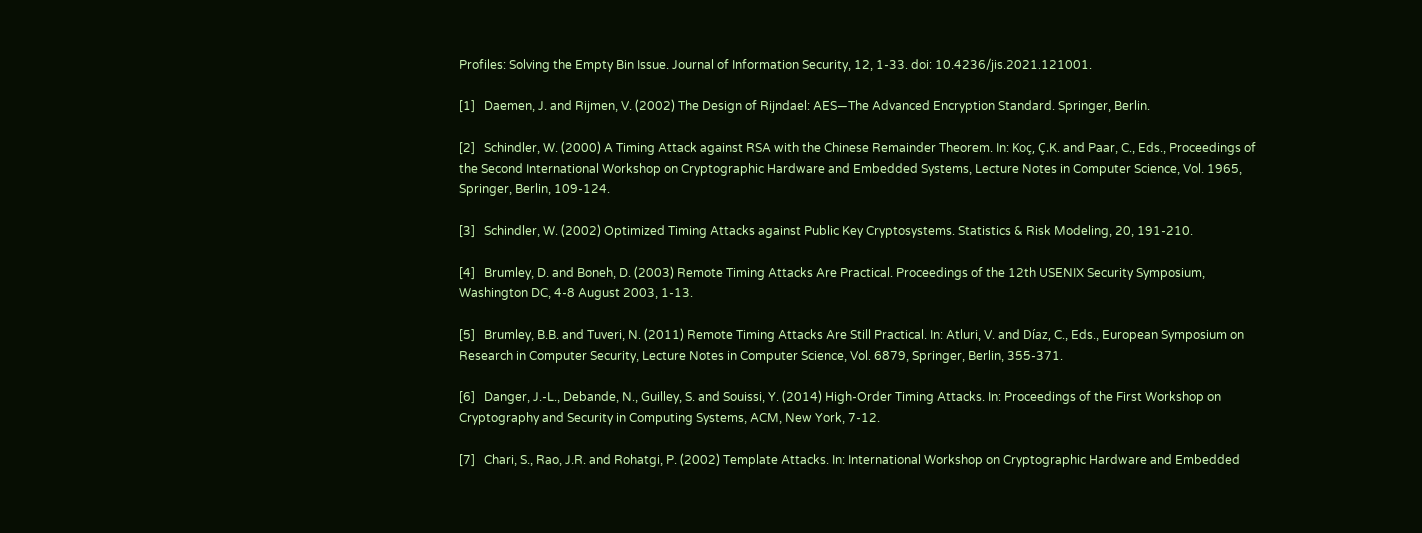Profiles: Solving the Empty Bin Issue. Journal of Information Security, 12, 1-33. doi: 10.4236/jis.2021.121001.

[1]   Daemen, J. and Rijmen, V. (2002) The Design of Rijndael: AES—The Advanced Encryption Standard. Springer, Berlin.

[2]   Schindler, W. (2000) A Timing Attack against RSA with the Chinese Remainder Theorem. In: Koç, Ç.K. and Paar, C., Eds., Proceedings of the Second International Workshop on Cryptographic Hardware and Embedded Systems, Lecture Notes in Computer Science, Vol. 1965, Springer, Berlin, 109-124.

[3]   Schindler, W. (2002) Optimized Timing Attacks against Public Key Cryptosystems. Statistics & Risk Modeling, 20, 191-210.

[4]   Brumley, D. and Boneh, D. (2003) Remote Timing Attacks Are Practical. Proceedings of the 12th USENIX Security Symposium, Washington DC, 4-8 August 2003, 1-13.

[5]   Brumley, B.B. and Tuveri, N. (2011) Remote Timing Attacks Are Still Practical. In: Atluri, V. and Díaz, C., Eds., European Symposium on Research in Computer Security, Lecture Notes in Computer Science, Vol. 6879, Springer, Berlin, 355-371.

[6]   Danger, J.-L., Debande, N., Guilley, S. and Souissi, Y. (2014) High-Order Timing Attacks. In: Proceedings of the First Workshop on Cryptography and Security in Computing Systems, ACM, New York, 7-12.

[7]   Chari, S., Rao, J.R. and Rohatgi, P. (2002) Template Attacks. In: International Workshop on Cryptographic Hardware and Embedded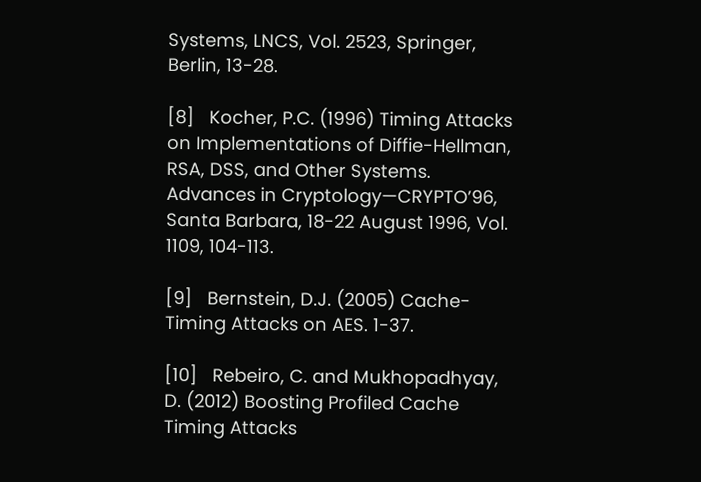Systems, LNCS, Vol. 2523, Springer, Berlin, 13-28.

[8]   Kocher, P.C. (1996) Timing Attacks on Implementations of Diffie-Hellman, RSA, DSS, and Other Systems. Advances in Cryptology—CRYPTO’96, Santa Barbara, 18-22 August 1996, Vol. 1109, 104-113.

[9]   Bernstein, D.J. (2005) Cache-Timing Attacks on AES. 1-37.

[10]   Rebeiro, C. and Mukhopadhyay, D. (2012) Boosting Profiled Cache Timing Attacks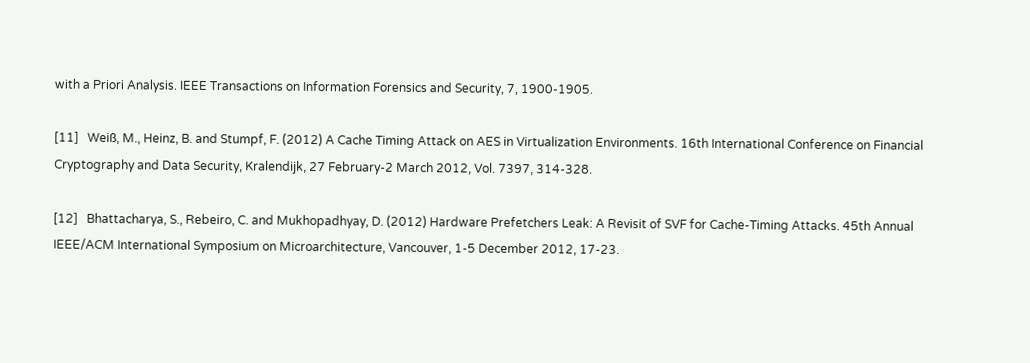with a Priori Analysis. IEEE Transactions on Information Forensics and Security, 7, 1900-1905.

[11]   Weiß, M., Heinz, B. and Stumpf, F. (2012) A Cache Timing Attack on AES in Virtualization Environments. 16th International Conference on Financial Cryptography and Data Security, Kralendijk, 27 February-2 March 2012, Vol. 7397, 314-328.

[12]   Bhattacharya, S., Rebeiro, C. and Mukhopadhyay, D. (2012) Hardware Prefetchers Leak: A Revisit of SVF for Cache-Timing Attacks. 45th Annual IEEE/ACM International Symposium on Microarchitecture, Vancouver, 1-5 December 2012, 17-23.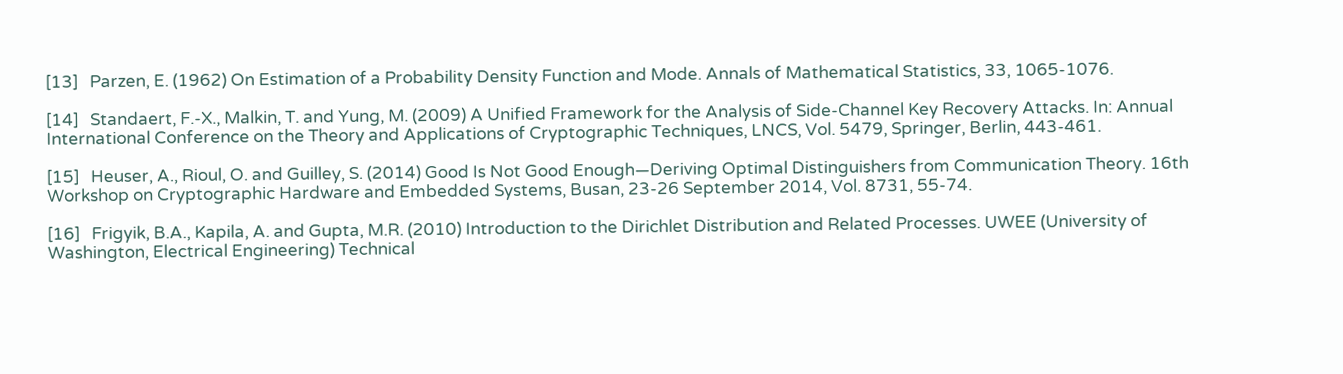[13]   Parzen, E. (1962) On Estimation of a Probability Density Function and Mode. Annals of Mathematical Statistics, 33, 1065-1076.

[14]   Standaert, F.-X., Malkin, T. and Yung, M. (2009) A Unified Framework for the Analysis of Side-Channel Key Recovery Attacks. In: Annual International Conference on the Theory and Applications of Cryptographic Techniques, LNCS, Vol. 5479, Springer, Berlin, 443-461.

[15]   Heuser, A., Rioul, O. and Guilley, S. (2014) Good Is Not Good Enough—Deriving Optimal Distinguishers from Communication Theory. 16th Workshop on Cryptographic Hardware and Embedded Systems, Busan, 23-26 September 2014, Vol. 8731, 55-74.

[16]   Frigyik, B.A., Kapila, A. and Gupta, M.R. (2010) Introduction to the Dirichlet Distribution and Related Processes. UWEE (University of Washington, Electrical Engineering) Technical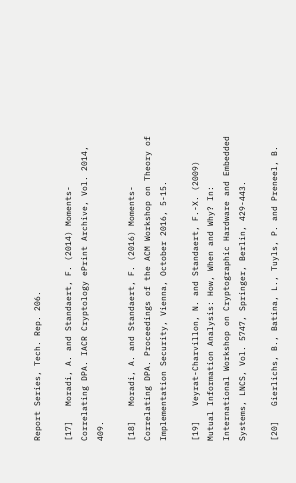Report Series, Tech. Rep. 206.

[17]   Moradi, A. and Standaert, F. (2014) Moments-Correlating DPA. IACR Cryptology ePrint Archive, Vol. 2014, 409.

[18]   Moradi, A. and Standaert, F. (2016) Moments-Correlating DPA. Proceedings of the ACM Workshop on Theory of Implementation Security, Vienna, October 2016, 5-15.

[19]   Veyrat-Charvillon, N. and Standaert, F.-X. (2009) Mutual Information Analysis: How, When and Why? In: International Workshop on Cryptographic Hardware and Embedded Systems, LNCS, Vol. 5747, Springer, Berlin, 429-443.

[20]   Gierlichs, B., Batina, L., Tuyls, P. and Preneel, B.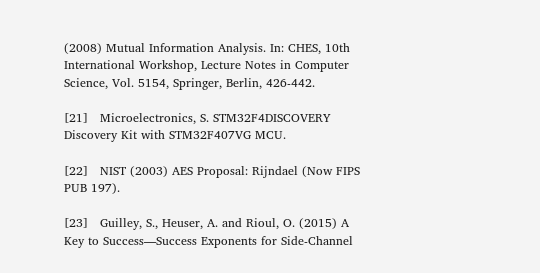(2008) Mutual Information Analysis. In: CHES, 10th International Workshop, Lecture Notes in Computer Science, Vol. 5154, Springer, Berlin, 426-442.

[21]   Microelectronics, S. STM32F4DISCOVERY Discovery Kit with STM32F407VG MCU.

[22]   NIST (2003) AES Proposal: Rijndael (Now FIPS PUB 197).

[23]   Guilley, S., Heuser, A. and Rioul, O. (2015) A Key to Success—Success Exponents for Side-Channel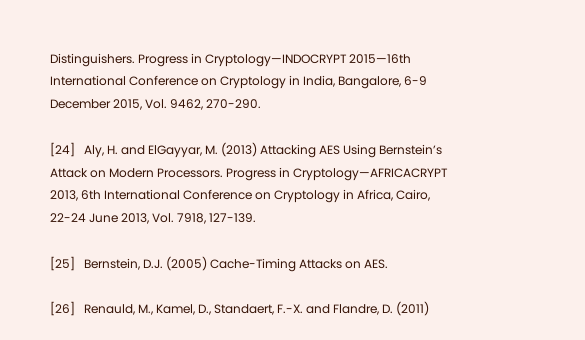Distinguishers. Progress in Cryptology—INDOCRYPT 2015—16th International Conference on Cryptology in India, Bangalore, 6-9 December 2015, Vol. 9462, 270-290.

[24]   Aly, H. and ElGayyar, M. (2013) Attacking AES Using Bernstein’s Attack on Modern Processors. Progress in Cryptology—AFRICACRYPT 2013, 6th International Conference on Cryptology in Africa, Cairo, 22-24 June 2013, Vol. 7918, 127-139.

[25]   Bernstein, D.J. (2005) Cache-Timing Attacks on AES.

[26]   Renauld, M., Kamel, D., Standaert, F.-X. and Flandre, D. (2011)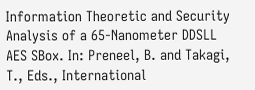Information Theoretic and Security Analysis of a 65-Nanometer DDSLL AES SBox. In: Preneel, B. and Takagi, T., Eds., International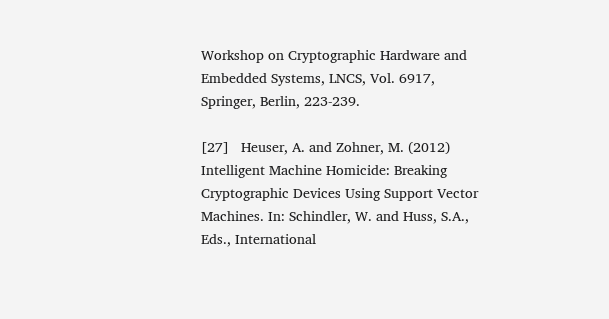Workshop on Cryptographic Hardware and Embedded Systems, LNCS, Vol. 6917, Springer, Berlin, 223-239.

[27]   Heuser, A. and Zohner, M. (2012) Intelligent Machine Homicide: Breaking Cryptographic Devices Using Support Vector Machines. In: Schindler, W. and Huss, S.A., Eds., International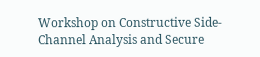Workshop on Constructive Side-Channel Analysis and Secure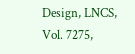Design, LNCS, Vol. 7275,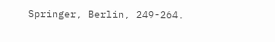Springer, Berlin, 249-264.